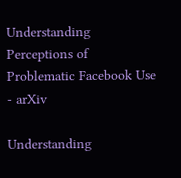Understanding Perceptions of Problematic Facebook Use - arXiv

Understanding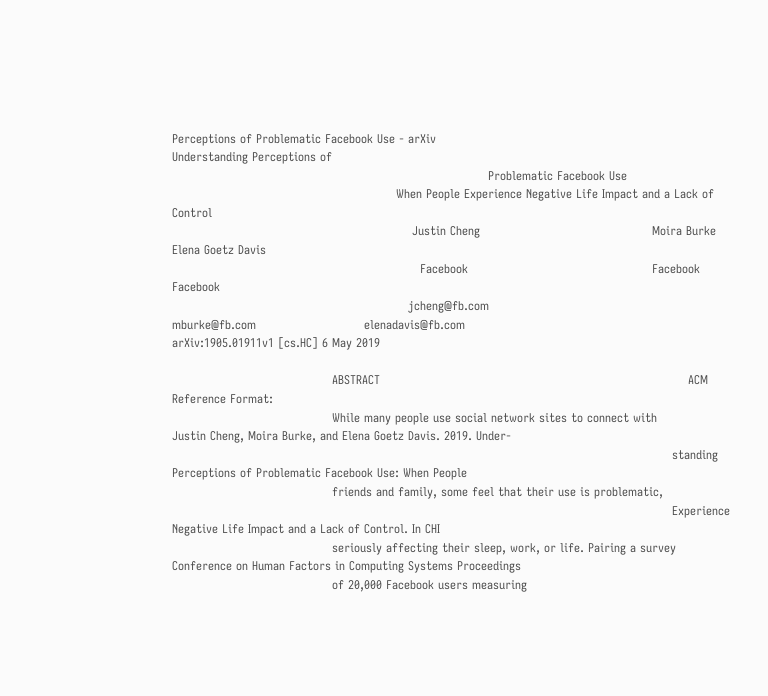Perceptions of Problematic Facebook Use - arXiv
Understanding Perceptions of
                                                                               Problematic Facebook Use
                                                        When People Experience Negative Life Impact and a Lack of Control
                                                            Justin Cheng                                           Moira Burke                            Elena Goetz Davis
                                                              Facebook                                              Facebook                                   Facebook
                                                           jcheng@fb.com                                          mburke@fb.com                           elenadavis@fb.com
arXiv:1905.01911v1 [cs.HC] 6 May 2019

                                        ABSTRACT                                                                             ACM Reference Format:
                                        While many people use social network sites to connect with                           Justin Cheng, Moira Burke, and Elena Goetz Davis. 2019. Under-
                                                                                                                             standing Perceptions of Problematic Facebook Use: When People
                                        friends and family, some feel that their use is problematic,
                                                                                                                             Experience Negative Life Impact and a Lack of Control. In CHI
                                        seriously affecting their sleep, work, or life. Pairing a survey                     Conference on Human Factors in Computing Systems Proceedings
                                        of 20,000 Facebook users measuring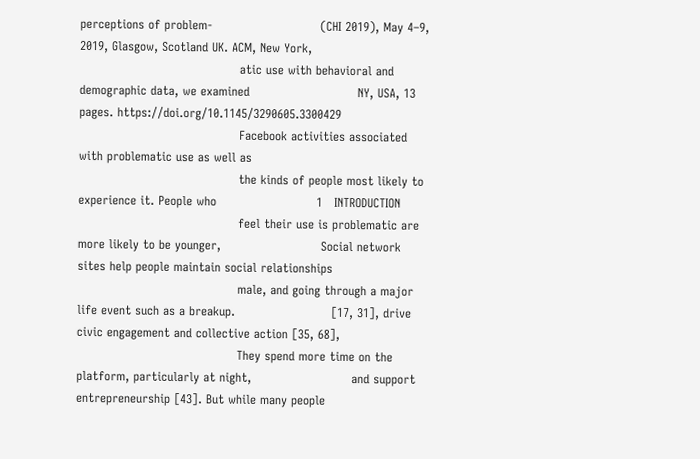perceptions of problem-                           (CHI 2019), May 4–9, 2019, Glasgow, Scotland UK. ACM, New York,
                                        atic use with behavioral and demographic data, we examined                           NY, USA, 13 pages. https://doi.org/10.1145/3290605.3300429
                                        Facebook activities associated with problematic use as well as
                                        the kinds of people most likely to experience it. People who                         1   INTRODUCTION
                                        feel their use is problematic are more likely to be younger,                         Social network sites help people maintain social relationships
                                        male, and going through a major life event such as a breakup.                        [17, 31], drive civic engagement and collective action [35, 68],
                                        They spend more time on the platform, particularly at night,                         and support entrepreneurship [43]. But while many people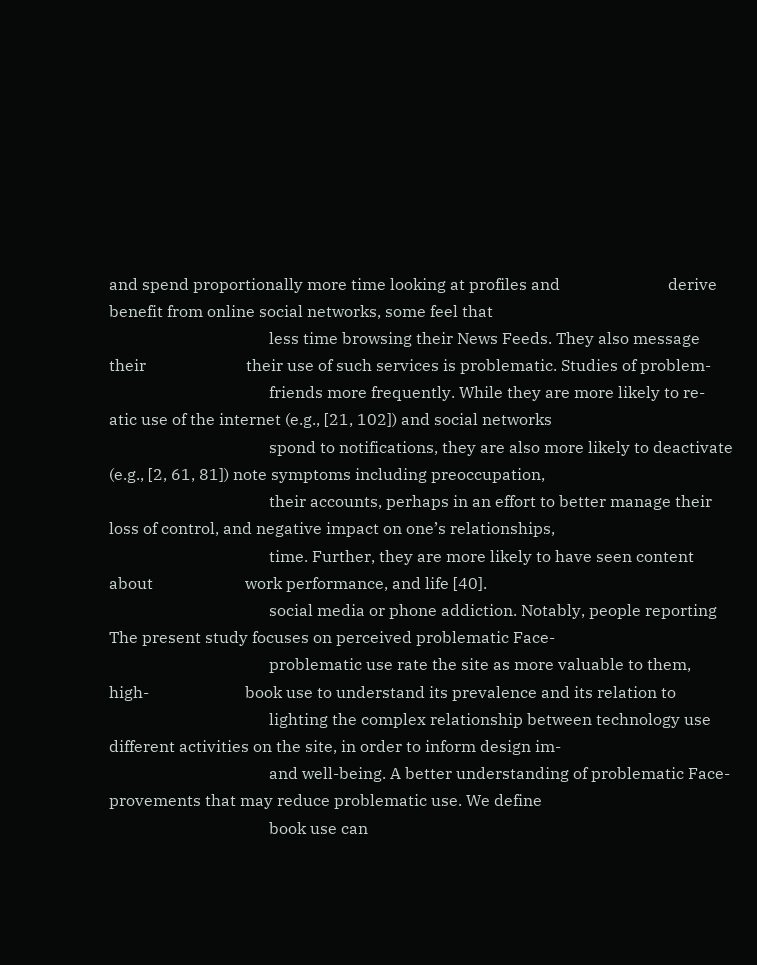and spend proportionally more time looking at profiles and                           derive benefit from online social networks, some feel that
                                        less time browsing their News Feeds. They also message their                         their use of such services is problematic. Studies of problem-
                                        friends more frequently. While they are more likely to re-                           atic use of the internet (e.g., [21, 102]) and social networks
                                        spond to notifications, they are also more likely to deactivate                      (e.g., [2, 61, 81]) note symptoms including preoccupation,
                                        their accounts, perhaps in an effort to better manage their                          loss of control, and negative impact on one’s relationships,
                                        time. Further, they are more likely to have seen content about                       work performance, and life [40].
                                        social media or phone addiction. Notably, people reporting                              The present study focuses on perceived problematic Face-
                                        problematic use rate the site as more valuable to them, high-                        book use to understand its prevalence and its relation to
                                        lighting the complex relationship between technology use                             different activities on the site, in order to inform design im-
                                        and well-being. A better understanding of problematic Face-                          provements that may reduce problematic use. We define
                                        book use can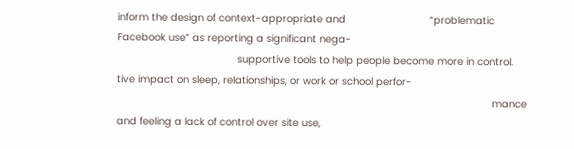inform the design of context-appropriate and                            “problematic Facebook use” as reporting a significant nega-
                                        supportive tools to help people become more in control.                              tive impact on sleep, relationships, or work or school perfor-
                                                                                                                             mance and feeling a lack of control over site use,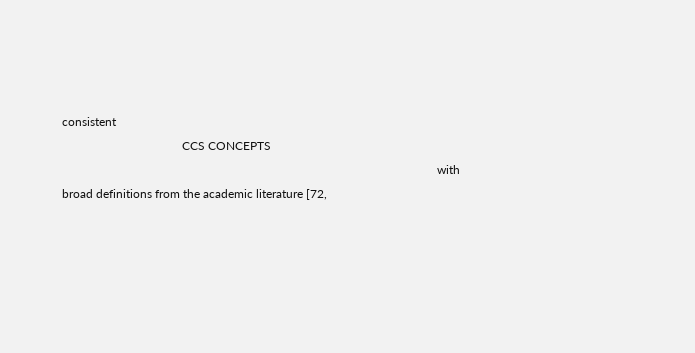consistent
                                        CCS CONCEPTS
                                                                                                                             with broad definitions from the academic literature [72,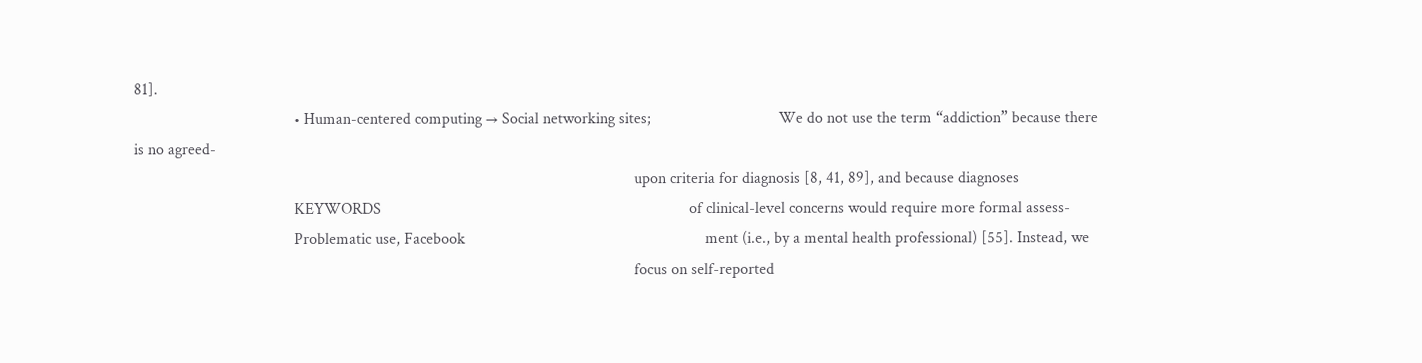81].
                                        • Human-centered computing → Social networking sites;                                We do not use the term “addiction” because there is no agreed-
                                                                                                                             upon criteria for diagnosis [8, 41, 89], and because diagnoses
                                        KEYWORDS                                                                             of clinical-level concerns would require more formal assess-
                                        Problematic use, Facebook                                                            ment (i.e., by a mental health professional) [55]. Instead, we
                                                                                                                             focus on self-reported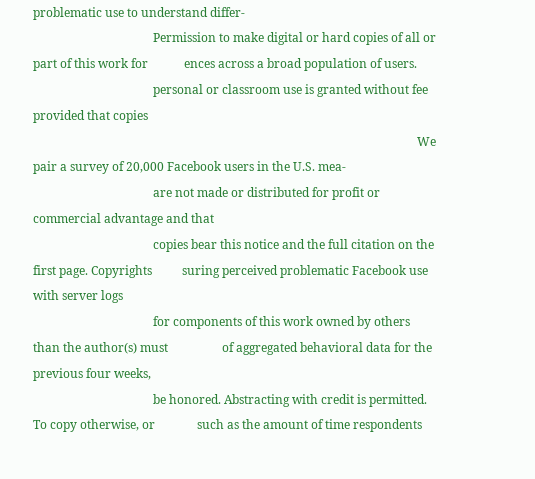problematic use to understand differ-
                                        Permission to make digital or hard copies of all or part of this work for            ences across a broad population of users.
                                        personal or classroom use is granted without fee provided that copies
                                                                                                                                We pair a survey of 20,000 Facebook users in the U.S. mea-
                                        are not made or distributed for profit or commercial advantage and that
                                        copies bear this notice and the full citation on the first page. Copyrights          suring perceived problematic Facebook use with server logs
                                        for components of this work owned by others than the author(s) must                  of aggregated behavioral data for the previous four weeks,
                                        be honored. Abstracting with credit is permitted. To copy otherwise, or              such as the amount of time respondents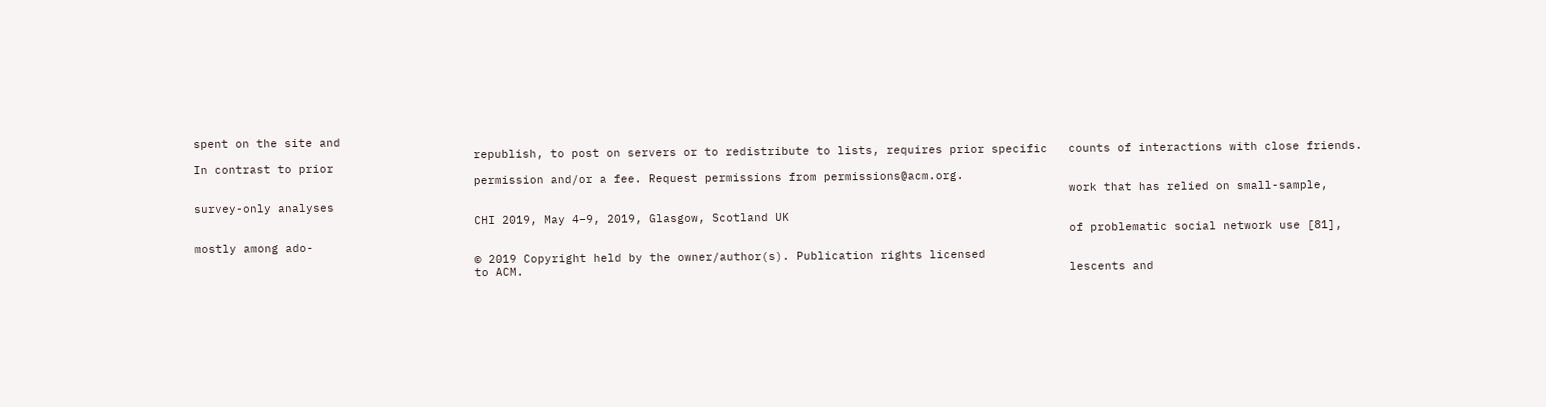spent on the site and
                                        republish, to post on servers or to redistribute to lists, requires prior specific   counts of interactions with close friends. In contrast to prior
                                        permission and/or a fee. Request permissions from permissions@acm.org.
                                                                                                                             work that has relied on small-sample, survey-only analyses
                                        CHI 2019, May 4–9, 2019, Glasgow, Scotland UK
                                                                                                                             of problematic social network use [81], mostly among ado-
                                        © 2019 Copyright held by the owner/author(s). Publication rights licensed
                                        to ACM.                                                                              lescents and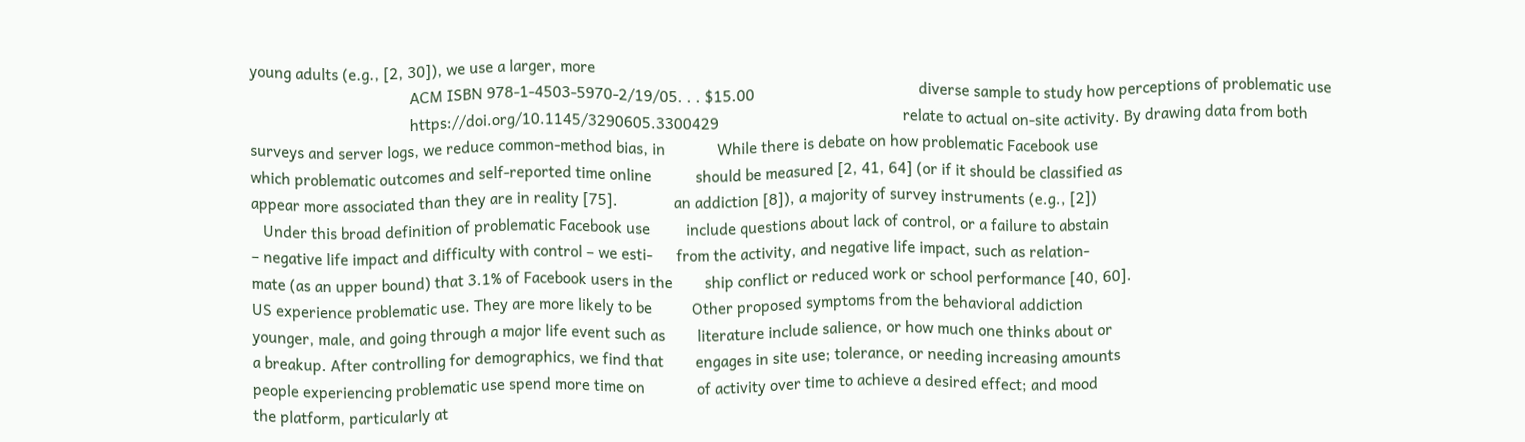young adults (e.g., [2, 30]), we use a larger, more
                                        ACM ISBN 978-1-4503-5970-2/19/05. . . $15.00                                         diverse sample to study how perceptions of problematic use
                                        https://doi.org/10.1145/3290605.3300429                                              relate to actual on-site activity. By drawing data from both
surveys and server logs, we reduce common-method bias, in             While there is debate on how problematic Facebook use
which problematic outcomes and self-reported time online           should be measured [2, 41, 64] (or if it should be classified as
appear more associated than they are in reality [75].              an addiction [8]), a majority of survey instruments (e.g., [2])
   Under this broad definition of problematic Facebook use         include questions about lack of control, or a failure to abstain
– negative life impact and difficulty with control – we esti-      from the activity, and negative life impact, such as relation-
mate (as an upper bound) that 3.1% of Facebook users in the        ship conflict or reduced work or school performance [40, 60].
US experience problematic use. They are more likely to be          Other proposed symptoms from the behavioral addiction
younger, male, and going through a major life event such as        literature include salience, or how much one thinks about or
a breakup. After controlling for demographics, we find that        engages in site use; tolerance, or needing increasing amounts
people experiencing problematic use spend more time on             of activity over time to achieve a desired effect; and mood
the platform, particularly at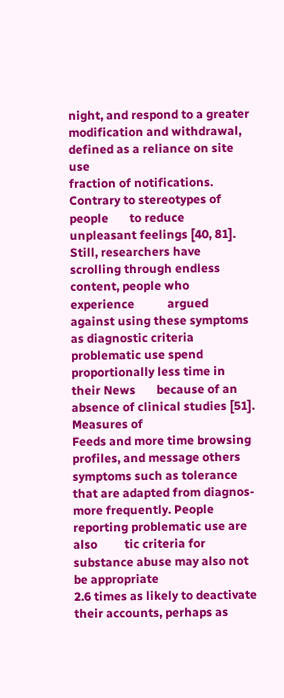night, and respond to a greater      modification and withdrawal, defined as a reliance on site use
fraction of notifications. Contrary to stereotypes of people       to reduce unpleasant feelings [40, 81]. Still, researchers have
scrolling through endless content, people who experience           argued against using these symptoms as diagnostic criteria
problematic use spend proportionally less time in their News       because of an absence of clinical studies [51]. Measures of
Feeds and more time browsing profiles, and message others          symptoms such as tolerance that are adapted from diagnos-
more frequently. People reporting problematic use are also         tic criteria for substance abuse may also not be appropriate
2.6 times as likely to deactivate their accounts, perhaps as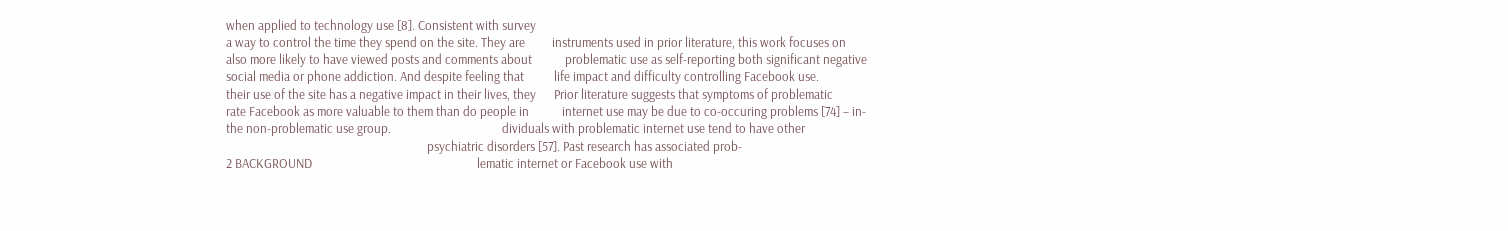when applied to technology use [8]. Consistent with survey
a way to control the time they spend on the site. They are         instruments used in prior literature, this work focuses on
also more likely to have viewed posts and comments about           problematic use as self-reporting both significant negative
social media or phone addiction. And despite feeling that          life impact and difficulty controlling Facebook use.
their use of the site has a negative impact in their lives, they      Prior literature suggests that symptoms of problematic
rate Facebook as more valuable to them than do people in           internet use may be due to co-occuring problems [74] – in-
the non-problematic use group.                                     dividuals with problematic internet use tend to have other
                                                                   psychiatric disorders [57]. Past research has associated prob-
2 BACKGROUND                                                       lematic internet or Facebook use with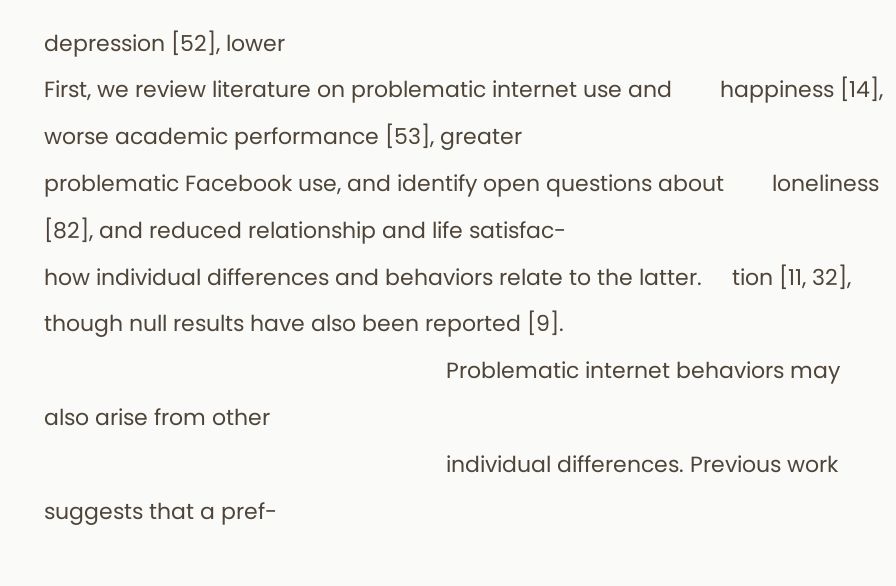depression [52], lower
First, we review literature on problematic internet use and        happiness [14], worse academic performance [53], greater
problematic Facebook use, and identify open questions about        loneliness [82], and reduced relationship and life satisfac-
how individual differences and behaviors relate to the latter.     tion [11, 32], though null results have also been reported [9].
                                                                   Problematic internet behaviors may also arise from other
                                                                   individual differences. Previous work suggests that a pref-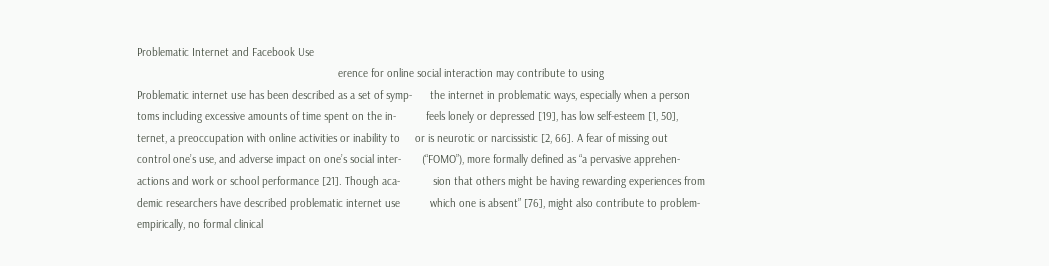Problematic Internet and Facebook Use
                                                                   erence for online social interaction may contribute to using
Problematic internet use has been described as a set of symp-      the internet in problematic ways, especially when a person
toms including excessive amounts of time spent on the in-          feels lonely or depressed [19], has low self-esteem [1, 50],
ternet, a preoccupation with online activities or inability to     or is neurotic or narcissistic [2, 66]. A fear of missing out
control one’s use, and adverse impact on one’s social inter-       (“FOMO”), more formally defined as “a pervasive apprehen-
actions and work or school performance [21]. Though aca-           sion that others might be having rewarding experiences from
demic researchers have described problematic internet use          which one is absent” [76], might also contribute to problem-
empirically, no formal clinical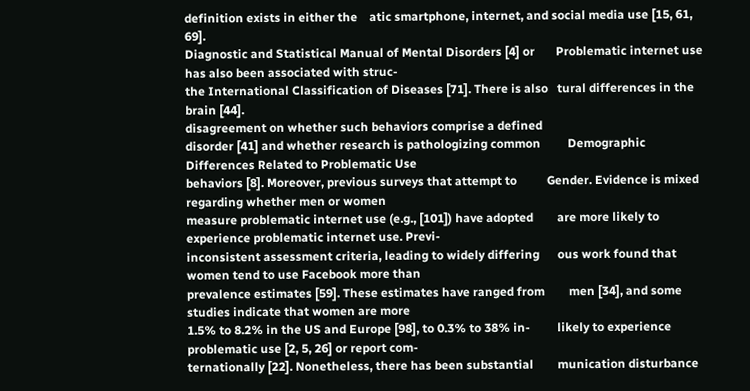definition exists in either the    atic smartphone, internet, and social media use [15, 61, 69].
Diagnostic and Statistical Manual of Mental Disorders [4] or       Problematic internet use has also been associated with struc-
the International Classification of Diseases [71]. There is also   tural differences in the brain [44].
disagreement on whether such behaviors comprise a defined
disorder [41] and whether research is pathologizing common         Demographic Differences Related to Problematic Use
behaviors [8]. Moreover, previous surveys that attempt to          Gender. Evidence is mixed regarding whether men or women
measure problematic internet use (e.g., [101]) have adopted        are more likely to experience problematic internet use. Previ-
inconsistent assessment criteria, leading to widely differing      ous work found that women tend to use Facebook more than
prevalence estimates [59]. These estimates have ranged from        men [34], and some studies indicate that women are more
1.5% to 8.2% in the US and Europe [98], to 0.3% to 38% in-         likely to experience problematic use [2, 5, 26] or report com-
ternationally [22]. Nonetheless, there has been substantial        munication disturbance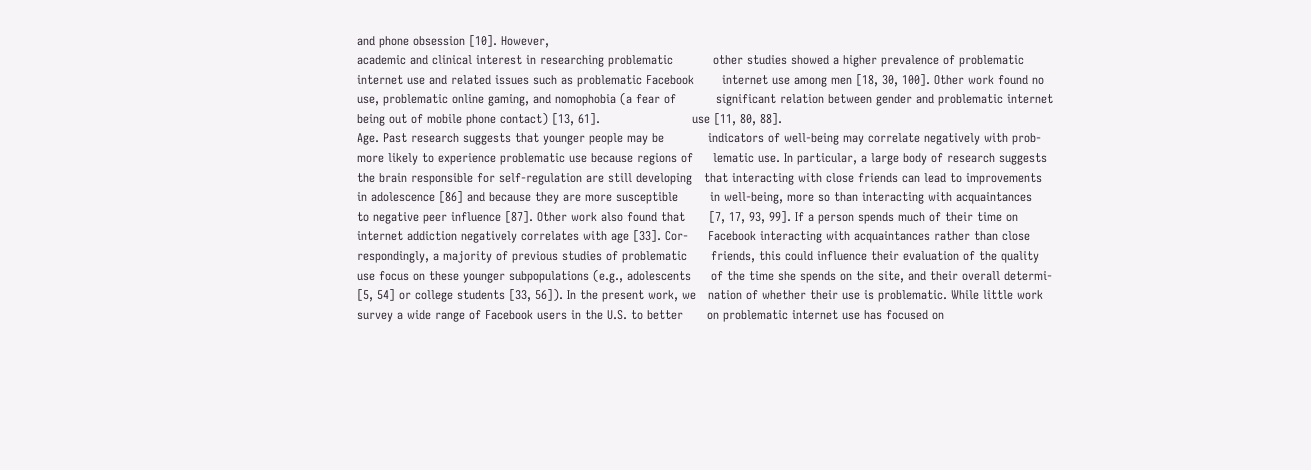and phone obsession [10]. However,
academic and clinical interest in researching problematic          other studies showed a higher prevalence of problematic
internet use and related issues such as problematic Facebook       internet use among men [18, 30, 100]. Other work found no
use, problematic online gaming, and nomophobia (a fear of          significant relation between gender and problematic internet
being out of mobile phone contact) [13, 61].                       use [11, 80, 88].
Age. Past research suggests that younger people may be           indicators of well-being may correlate negatively with prob-
more likely to experience problematic use because regions of     lematic use. In particular, a large body of research suggests
the brain responsible for self-regulation are still developing   that interacting with close friends can lead to improvements
in adolescence [86] and because they are more susceptible        in well-being, more so than interacting with acquaintances
to negative peer influence [87]. Other work also found that      [7, 17, 93, 99]. If a person spends much of their time on
internet addiction negatively correlates with age [33]. Cor-     Facebook interacting with acquaintances rather than close
respondingly, a majority of previous studies of problematic      friends, this could influence their evaluation of the quality
use focus on these younger subpopulations (e.g., adolescents     of the time she spends on the site, and their overall determi-
[5, 54] or college students [33, 56]). In the present work, we   nation of whether their use is problematic. While little work
survey a wide range of Facebook users in the U.S. to better      on problematic internet use has focused on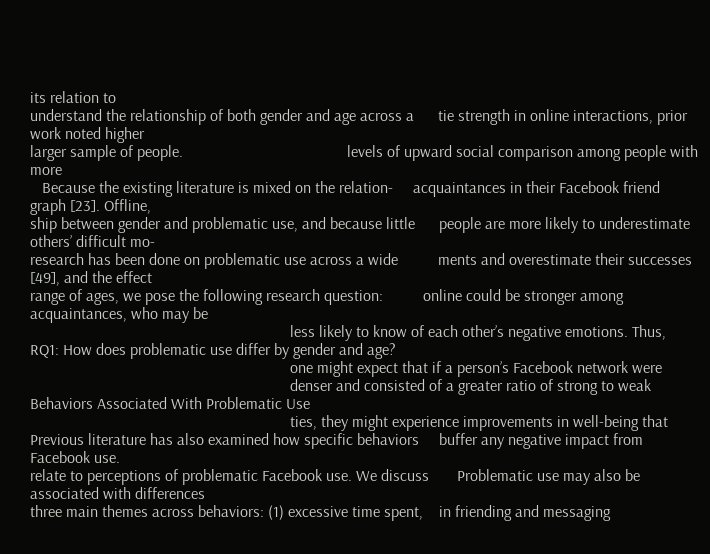its relation to
understand the relationship of both gender and age across a      tie strength in online interactions, prior work noted higher
larger sample of people.                                         levels of upward social comparison among people with more
   Because the existing literature is mixed on the relation-     acquaintances in their Facebook friend graph [23]. Offline,
ship between gender and problematic use, and because little      people are more likely to underestimate others’ difficult mo-
research has been done on problematic use across a wide          ments and overestimate their successes [49], and the effect
range of ages, we pose the following research question:          online could be stronger among acquaintances, who may be
                                                                 less likely to know of each other’s negative emotions. Thus,
RQ1: How does problematic use differ by gender and age?
                                                                 one might expect that if a person’s Facebook network were
                                                                 denser and consisted of a greater ratio of strong to weak
Behaviors Associated With Problematic Use
                                                                 ties, they might experience improvements in well-being that
Previous literature has also examined how specific behaviors     buffer any negative impact from Facebook use.
relate to perceptions of problematic Facebook use. We discuss       Problematic use may also be associated with differences
three main themes across behaviors: (1) excessive time spent,    in friending and messaging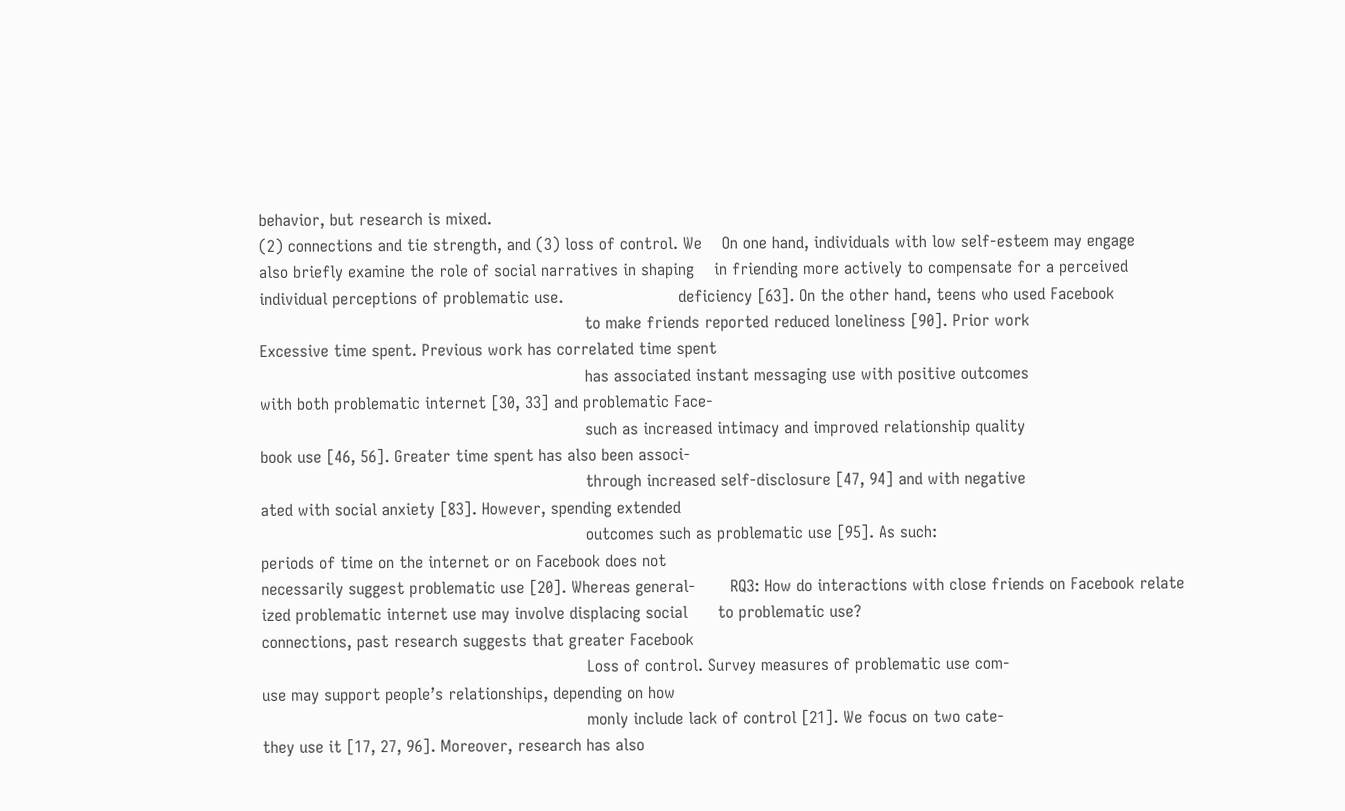behavior, but research is mixed.
(2) connections and tie strength, and (3) loss of control. We    On one hand, individuals with low self-esteem may engage
also briefly examine the role of social narratives in shaping    in friending more actively to compensate for a perceived
individual perceptions of problematic use.                       deficiency [63]. On the other hand, teens who used Facebook
                                                                 to make friends reported reduced loneliness [90]. Prior work
Excessive time spent. Previous work has correlated time spent
                                                                 has associated instant messaging use with positive outcomes
with both problematic internet [30, 33] and problematic Face-
                                                                 such as increased intimacy and improved relationship quality
book use [46, 56]. Greater time spent has also been associ-
                                                                 through increased self-disclosure [47, 94] and with negative
ated with social anxiety [83]. However, spending extended
                                                                 outcomes such as problematic use [95]. As such:
periods of time on the internet or on Facebook does not
necessarily suggest problematic use [20]. Whereas general-       RQ3: How do interactions with close friends on Facebook relate
ized problematic internet use may involve displacing social      to problematic use?
connections, past research suggests that greater Facebook
                                                                 Loss of control. Survey measures of problematic use com-
use may support people’s relationships, depending on how
                                                                 monly include lack of control [21]. We focus on two cate-
they use it [17, 27, 96]. Moreover, research has also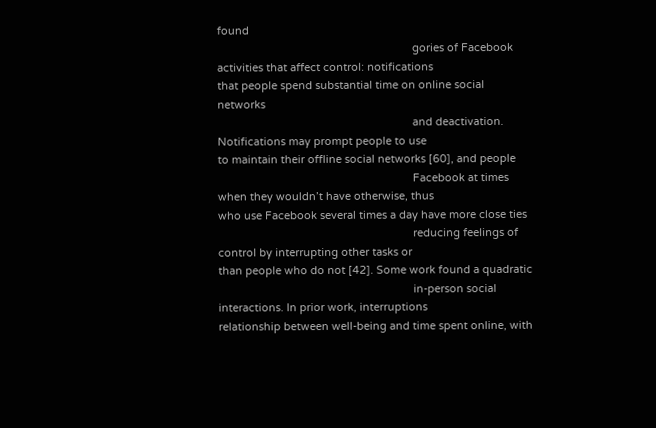found
                                                                 gories of Facebook activities that affect control: notifications
that people spend substantial time on online social networks
                                                                 and deactivation. Notifications may prompt people to use
to maintain their offline social networks [60], and people
                                                                 Facebook at times when they wouldn’t have otherwise, thus
who use Facebook several times a day have more close ties
                                                                 reducing feelings of control by interrupting other tasks or
than people who do not [42]. Some work found a quadratic
                                                                 in-person social interactions. In prior work, interruptions
relationship between well-being and time spent online, with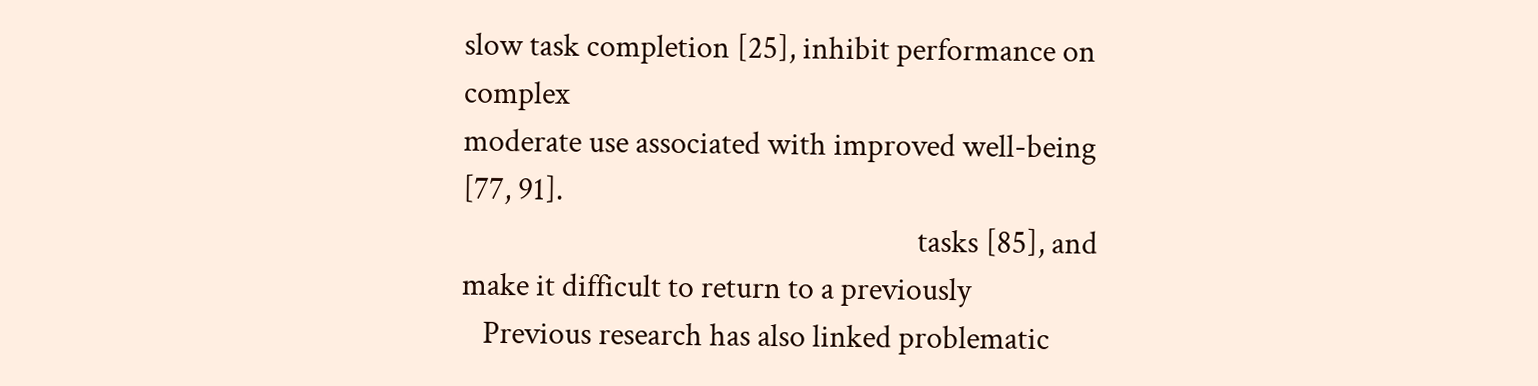slow task completion [25], inhibit performance on complex
moderate use associated with improved well-being [77, 91].
                                                                 tasks [85], and make it difficult to return to a previously
   Previous research has also linked problematic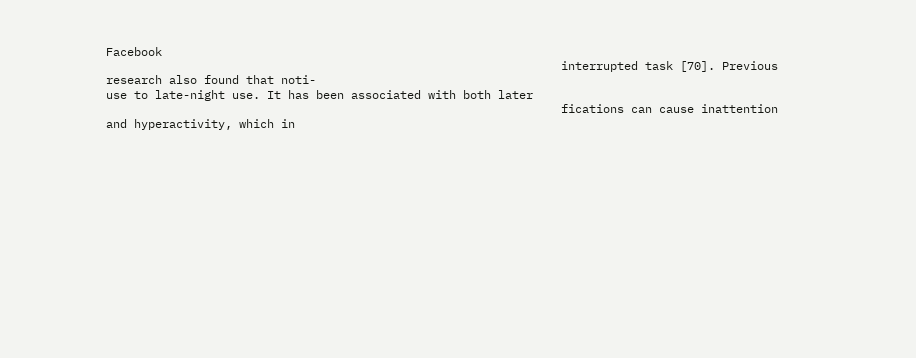Facebook
                                                                 interrupted task [70]. Previous research also found that noti-
use to late-night use. It has been associated with both later
                                                                 fications can cause inattention and hyperactivity, which in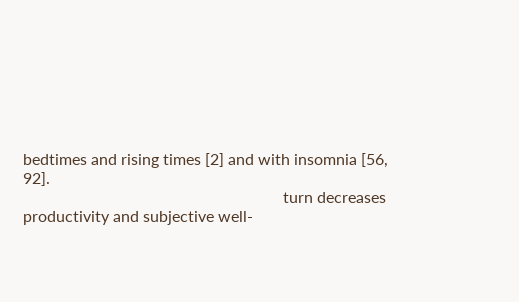bedtimes and rising times [2] and with insomnia [56, 92].
                                                                 turn decreases productivity and subjective well-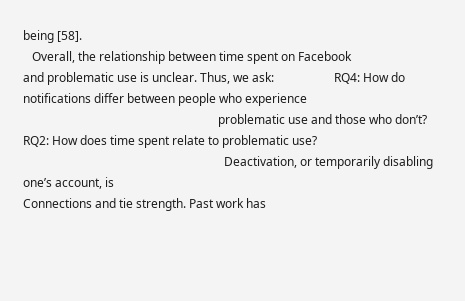being [58].
   Overall, the relationship between time spent on Facebook
and problematic use is unclear. Thus, we ask:                    RQ4: How do notifications differ between people who experience
                                                                 problematic use and those who don’t?
RQ2: How does time spent relate to problematic use?
                                                                   Deactivation, or temporarily disabling one’s account, is
Connections and tie strength. Past work has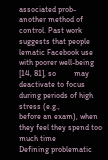associated prob-     another method of control. Past work suggests that people
lematic Facebook use with poorer well-being [14, 81], so         may deactivate to focus during periods of high stress (e.g.,
before an exam), when they feel they spend too much time          Defining problematic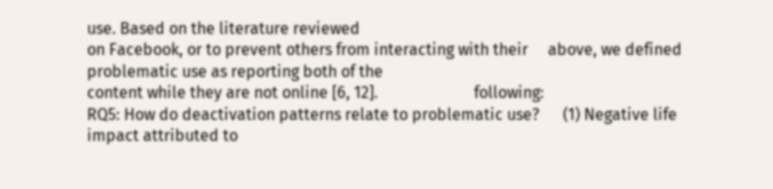use. Based on the literature reviewed
on Facebook, or to prevent others from interacting with their     above, we defined problematic use as reporting both of the
content while they are not online [6, 12].                        following:
RQ5: How do deactivation patterns relate to problematic use?      (1) Negative life impact attributed to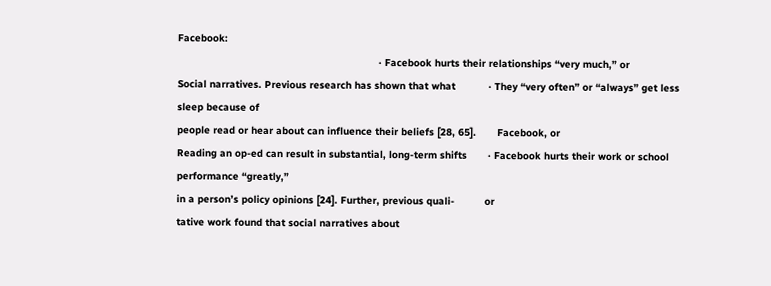Facebook:
                                                                   · Facebook hurts their relationships “very much,” or
Social narratives. Previous research has shown that what           · They “very often” or “always” get less sleep because of
people read or hear about can influence their beliefs [28, 65].       Facebook, or
Reading an op-ed can result in substantial, long-term shifts       · Facebook hurts their work or school performance “greatly,”
in a person’s policy opinions [24]. Further, previous quali-          or
tative work found that social narratives about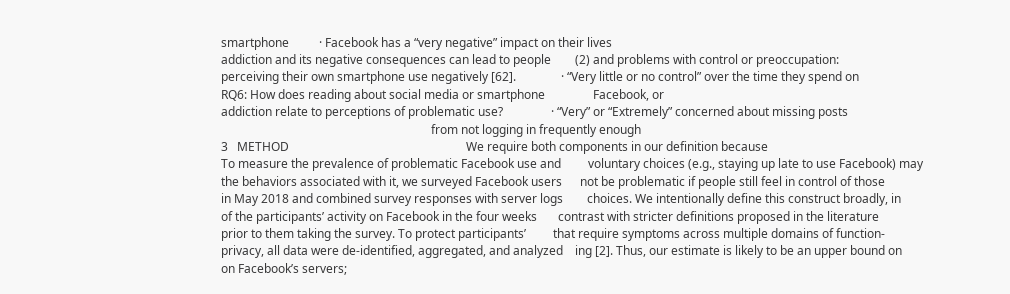smartphone          · Facebook has a “very negative” impact on their lives
addiction and its negative consequences can lead to people        (2) and problems with control or preoccupation:
perceiving their own smartphone use negatively [62].               · “Very little or no control” over the time they spend on
RQ6: How does reading about social media or smartphone                Facebook, or
addiction relate to perceptions of problematic use?                · “Very” or “Extremely” concerned about missing posts
                                                                      from not logging in frequently enough
3   METHOD                                                           We require both components in our definition because
To measure the prevalence of problematic Facebook use and         voluntary choices (e.g., staying up late to use Facebook) may
the behaviors associated with it, we surveyed Facebook users      not be problematic if people still feel in control of those
in May 2018 and combined survey responses with server logs        choices. We intentionally define this construct broadly, in
of the participants’ activity on Facebook in the four weeks       contrast with stricter definitions proposed in the literature
prior to them taking the survey. To protect participants’         that require symptoms across multiple domains of function-
privacy, all data were de-identified, aggregated, and analyzed    ing [2]. Thus, our estimate is likely to be an upper bound on
on Facebook’s servers;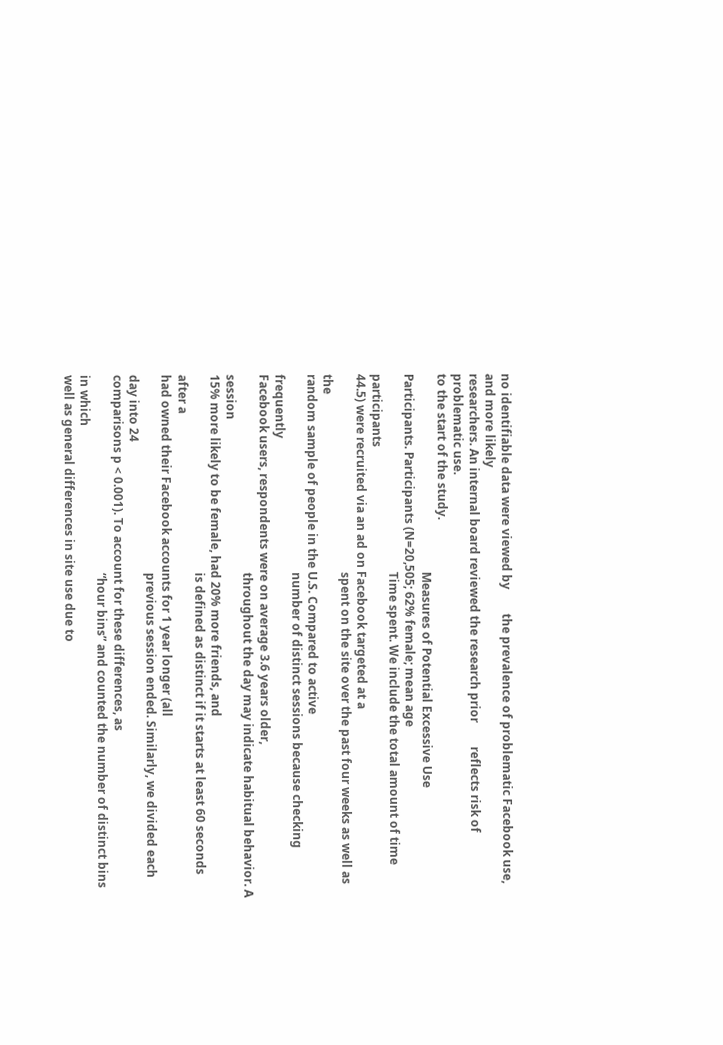no identifiable data were viewed by        the prevalence of problematic Facebook use, and more likely
researchers. An internal board reviewed the research prior        reflects risk of problematic use.
to the start of the study.
                                                                  Measures of Potential Excessive Use
Participants. Participants (N=20,505; 62% female; mean age
                                                                  Time spent. We include the total amount of time participants
44.5) were recruited via an ad on Facebook targeted at a
                                                                  spent on the site over the past four weeks as well as the
random sample of people in the U.S. Compared to active
                                                                  number of distinct sessions because checking frequently
Facebook users, respondents were on average 3.6 years older,
                                                                  throughout the day may indicate habitual behavior. A session
15% more likely to be female, had 20% more friends, and
                                                                  is defined as distinct if it starts at least 60 seconds after a
had owned their Facebook accounts for 1 year longer (all
                                                                  previous session ended. Similarly, we divided each day into 24
comparisons p < 0.001). To account for these differences, as
                                                                  “hour bins” and counted the number of distinct bins in which
well as general differences in site use due to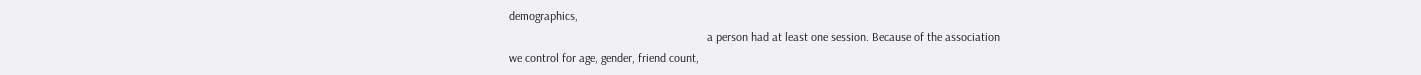demographics,
                                                                  a person had at least one session. Because of the association
we control for age, gender, friend count,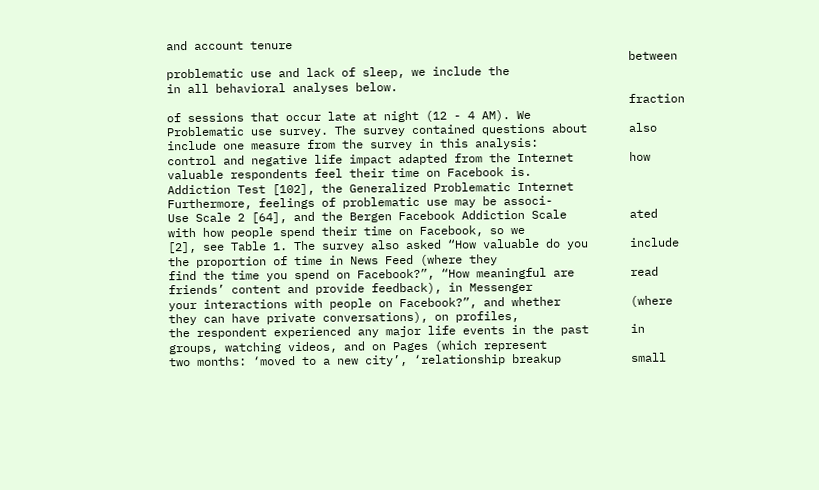and account tenure
                                                                  between problematic use and lack of sleep, we include the
in all behavioral analyses below.
                                                                  fraction of sessions that occur late at night (12 - 4 AM). We
Problematic use survey. The survey contained questions about      also include one measure from the survey in this analysis:
control and negative life impact adapted from the Internet        how valuable respondents feel their time on Facebook is.
Addiction Test [102], the Generalized Problematic Internet           Furthermore, feelings of problematic use may be associ-
Use Scale 2 [64], and the Bergen Facebook Addiction Scale         ated with how people spend their time on Facebook, so we
[2], see Table 1. The survey also asked “How valuable do you      include the proportion of time in News Feed (where they
find the time you spend on Facebook?”, “How meaningful are        read friends’ content and provide feedback), in Messenger
your interactions with people on Facebook?”, and whether          (where they can have private conversations), on profiles,
the respondent experienced any major life events in the past      in groups, watching videos, and on Pages (which represent
two months: ‘moved to a new city’, ‘relationship breakup          small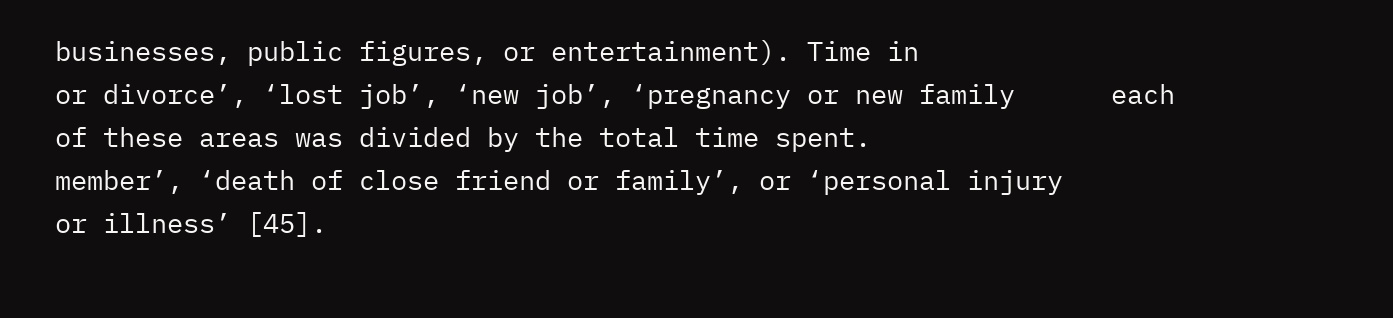businesses, public figures, or entertainment). Time in
or divorce’, ‘lost job’, ‘new job’, ‘pregnancy or new family      each of these areas was divided by the total time spent.
member’, ‘death of close friend or family’, or ‘personal injury
or illness’ [45].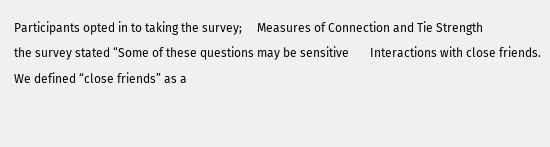Participants opted in to taking the survey;     Measures of Connection and Tie Strength
the survey stated “Some of these questions may be sensitive       Interactions with close friends. We defined “close friends” as a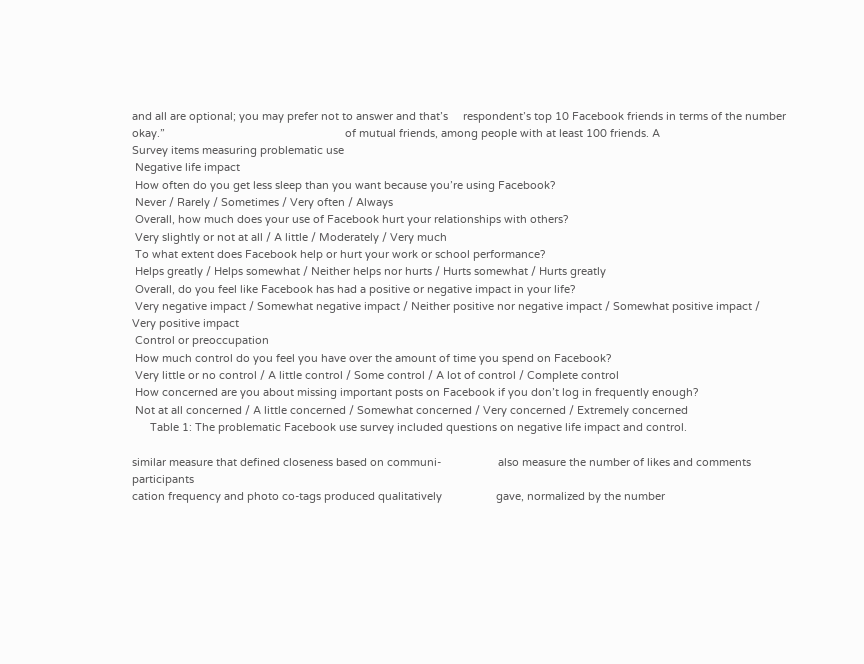and all are optional; you may prefer not to answer and that’s     respondent’s top 10 Facebook friends in terms of the number
okay.”                                                            of mutual friends, among people with at least 100 friends. A
Survey items measuring problematic use
 Negative life impact
 How often do you get less sleep than you want because you’re using Facebook?
 Never / Rarely / Sometimes / Very often / Always
 Overall, how much does your use of Facebook hurt your relationships with others?
 Very slightly or not at all / A little / Moderately / Very much
 To what extent does Facebook help or hurt your work or school performance?
 Helps greatly / Helps somewhat / Neither helps nor hurts / Hurts somewhat / Hurts greatly
 Overall, do you feel like Facebook has had a positive or negative impact in your life?
 Very negative impact / Somewhat negative impact / Neither positive nor negative impact / Somewhat positive impact / Very positive impact
 Control or preoccupation
 How much control do you feel you have over the amount of time you spend on Facebook?
 Very little or no control / A little control / Some control / A lot of control / Complete control
 How concerned are you about missing important posts on Facebook if you don’t log in frequently enough?
 Not at all concerned / A little concerned / Somewhat concerned / Very concerned / Extremely concerned
      Table 1: The problematic Facebook use survey included questions on negative life impact and control.

similar measure that defined closeness based on communi-                   also measure the number of likes and comments participants
cation frequency and photo co-tags produced qualitatively                  gave, normalized by the number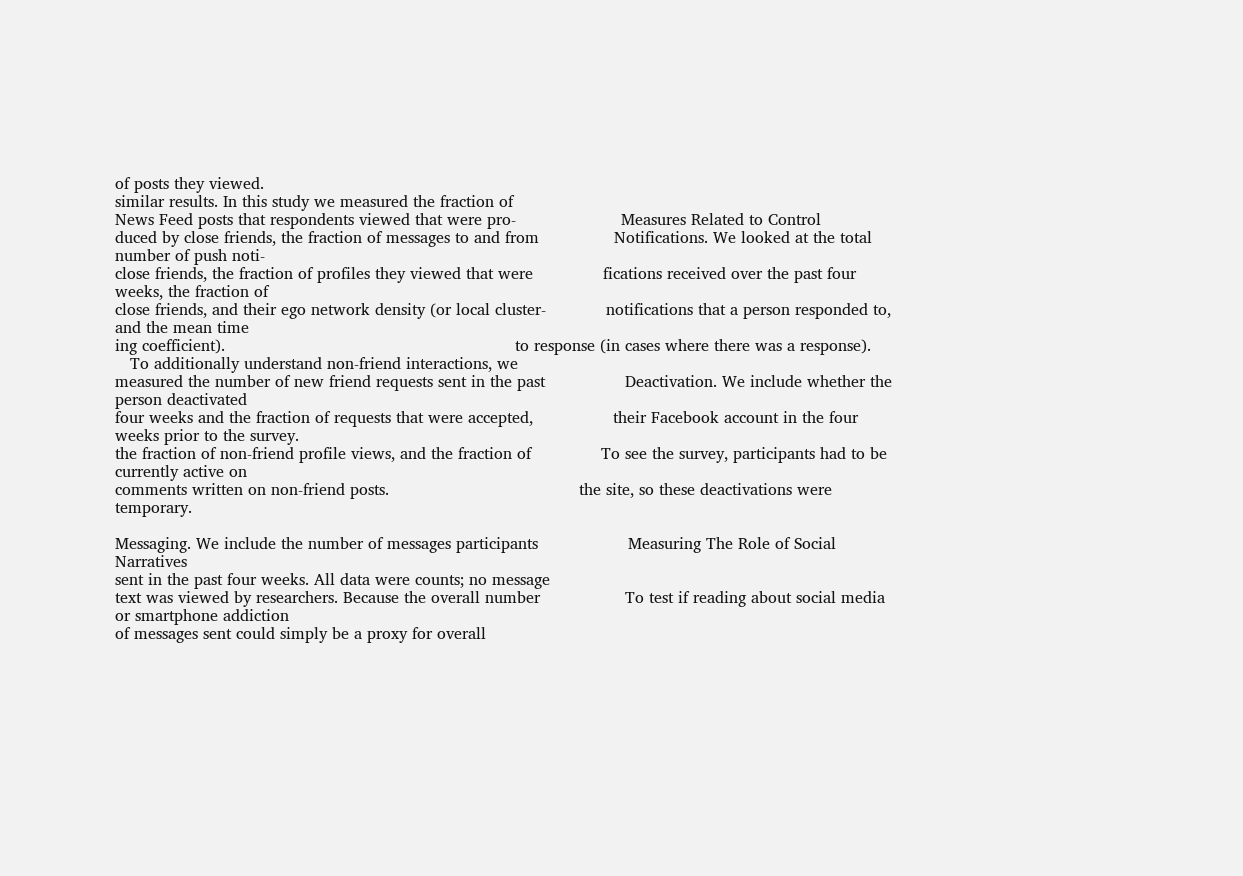of posts they viewed.
similar results. In this study we measured the fraction of
News Feed posts that respondents viewed that were pro-                     Measures Related to Control
duced by close friends, the fraction of messages to and from               Notifications. We looked at the total number of push noti-
close friends, the fraction of profiles they viewed that were              fications received over the past four weeks, the fraction of
close friends, and their ego network density (or local cluster-            notifications that a person responded to, and the mean time
ing coefficient).                                                          to response (in cases where there was a response).
   To additionally understand non-friend interactions, we
measured the number of new friend requests sent in the past                Deactivation. We include whether the person deactivated
four weeks and the fraction of requests that were accepted,                their Facebook account in the four weeks prior to the survey.
the fraction of non-friend profile views, and the fraction of              To see the survey, participants had to be currently active on
comments written on non-friend posts.                                      the site, so these deactivations were temporary.

Messaging. We include the number of messages participants                  Measuring The Role of Social Narratives
sent in the past four weeks. All data were counts; no message
text was viewed by researchers. Because the overall number                 To test if reading about social media or smartphone addiction
of messages sent could simply be a proxy for overall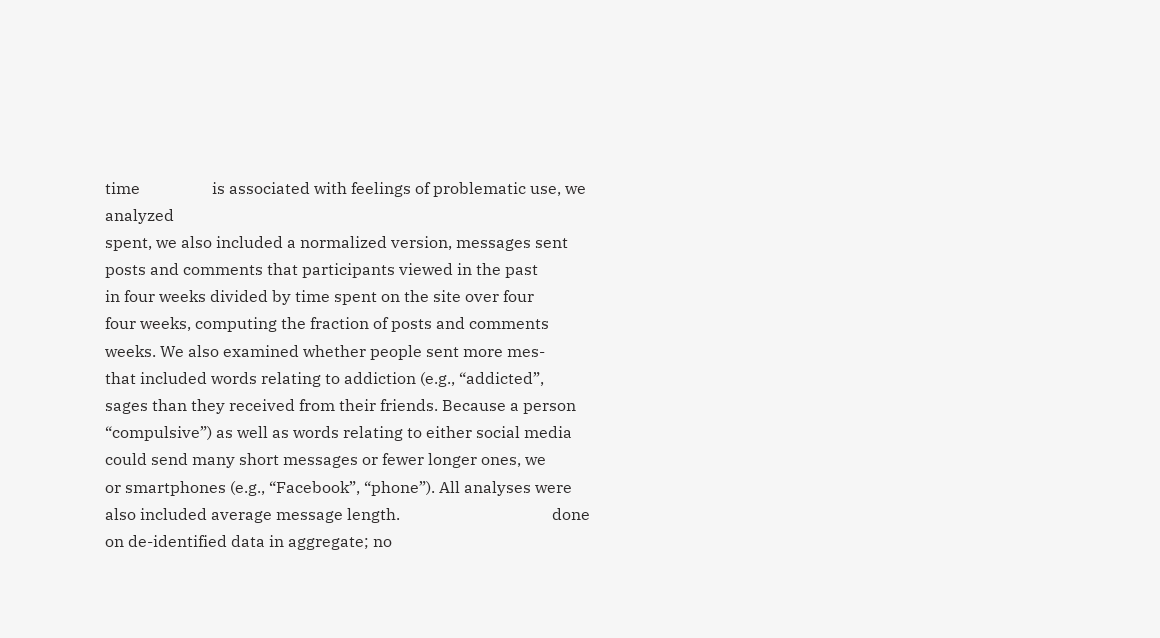time                  is associated with feelings of problematic use, we analyzed
spent, we also included a normalized version, messages sent                posts and comments that participants viewed in the past
in four weeks divided by time spent on the site over four                  four weeks, computing the fraction of posts and comments
weeks. We also examined whether people sent more mes-                      that included words relating to addiction (e.g., “addicted”,
sages than they received from their friends. Because a person              “compulsive”) as well as words relating to either social media
could send many short messages or fewer longer ones, we                    or smartphones (e.g., “Facebook”, “phone”). All analyses were
also included average message length.                                      done on de-identified data in aggregate; no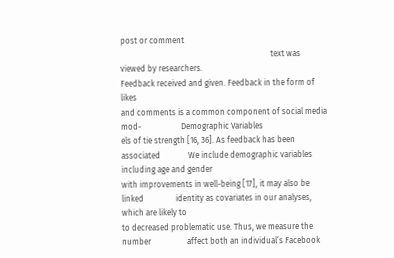post or comment
                                                                           text was viewed by researchers.
Feedback received and given. Feedback in the form of likes
and comments is a common component of social media mod-                    Demographic Variables
els of tie strength [16, 36]. As feedback has been associated              We include demographic variables including age and gender
with improvements in well-being [17], it may also be linked                identity as covariates in our analyses, which are likely to
to decreased problematic use. Thus, we measure the number                  affect both an individual’s Facebook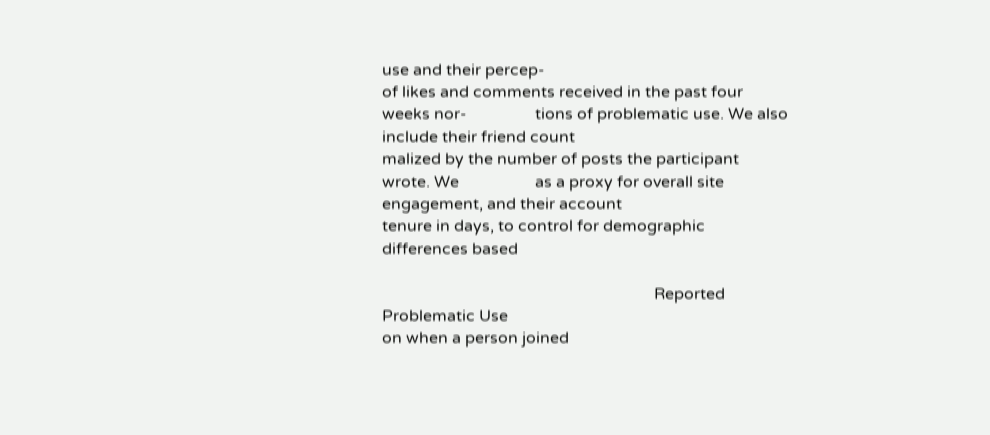use and their percep-
of likes and comments received in the past four weeks nor-                 tions of problematic use. We also include their friend count
malized by the number of posts the participant wrote. We                   as a proxy for overall site engagement, and their account
tenure in days, to control for demographic differences based

                                                                    Reported Problematic Use
on when a person joined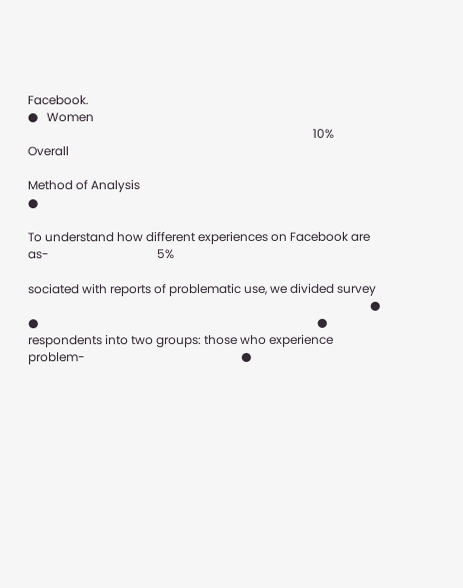Facebook.                                                                                                                                                                                                 ●   Women
                                                                                               10%                                                                                                                                    Overall

Method of Analysis                                                                                        ●

To understand how different experiences on Facebook are as-                                    5%

sociated with reports of problematic use, we divided survey
                                                                                                                  ●                         ●                                                                                             ●
respondents into two groups: those who experience problem-                                                    ●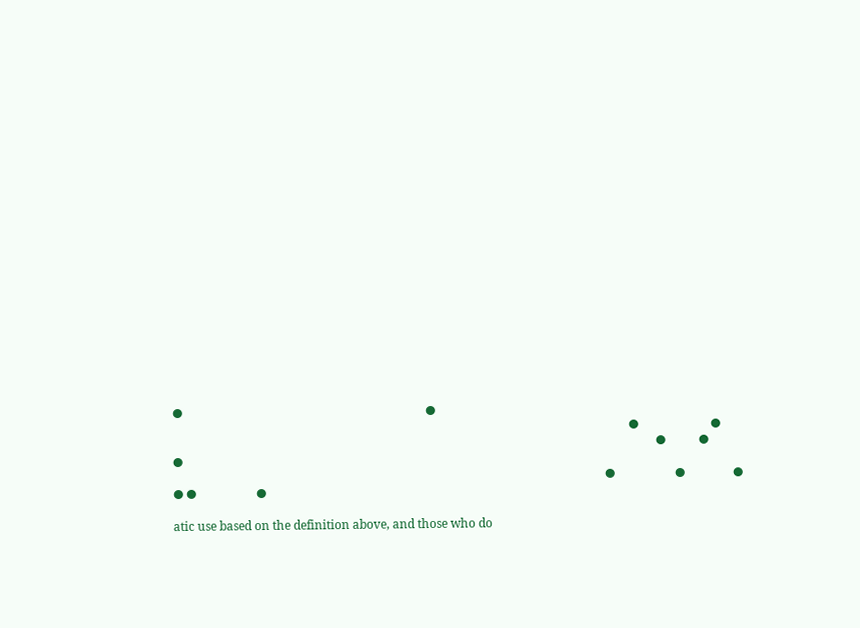●                                                                                 ●
                                                                                                                                                        ●                        ●
                                                                                                                                                                 ●           ●                           ●
                                                                                                                                                ●                    ●                ●       ● ●                    ●

atic use based on the definition above, and those who do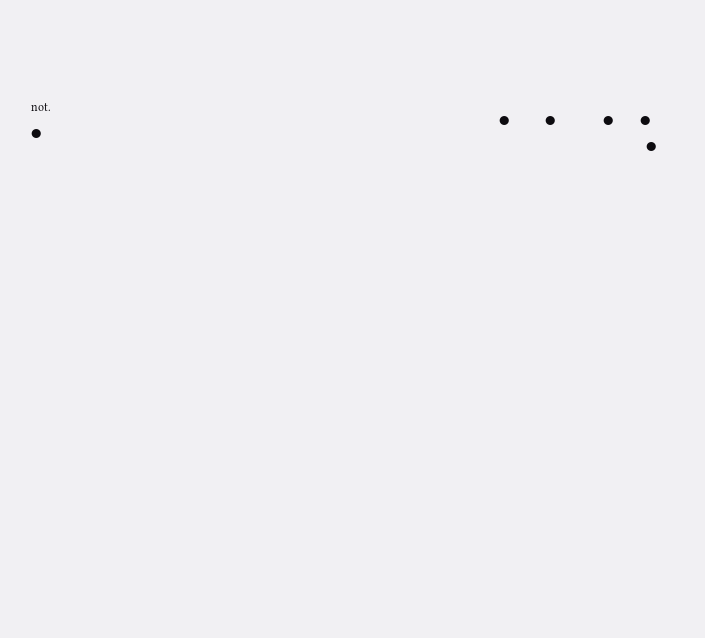not.
                                                                                                                                                            ●            ●                ●         ●            ●
                                                                                                                                                                                                             ●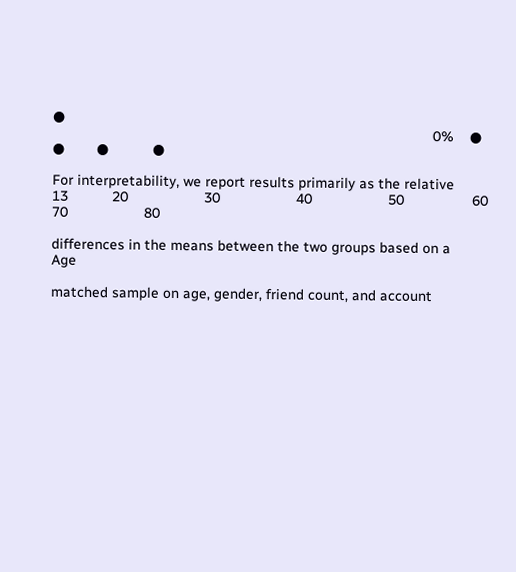●
                                                                                               0%    ●                                                                                                                   ●        ●           ●

For interpretability, we report results primarily as the relative                                    13           20                   30                   40                   50                 60                   70                   80

differences in the means between the two groups based on a                                                                                                           Age

matched sample on age, gender, friend count, and account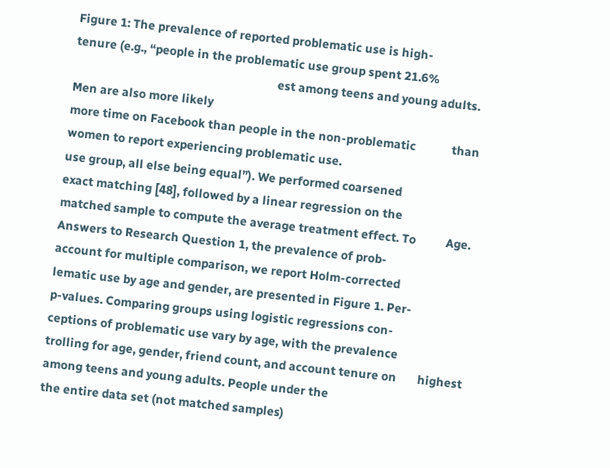Figure 1: The prevalence of reported problematic use is high-
tenure (e.g., “people in the problematic use group spent 21.6%
                                                                    est among teens and young adults. Men are also more likely
more time on Facebook than people in the non-problematic            than women to report experiencing problematic use.
use group, all else being equal”). We performed coarsened
exact matching [48], followed by a linear regression on the
matched sample to compute the average treatment effect. To          Age. Answers to Research Question 1, the prevalence of prob-
account for multiple comparison, we report Holm-corrected           lematic use by age and gender, are presented in Figure 1. Per-
p-values. Comparing groups using logistic regressions con-          ceptions of problematic use vary by age, with the prevalence
trolling for age, gender, friend count, and account tenure on       highest among teens and young adults. People under the
the entire data set (not matched samples)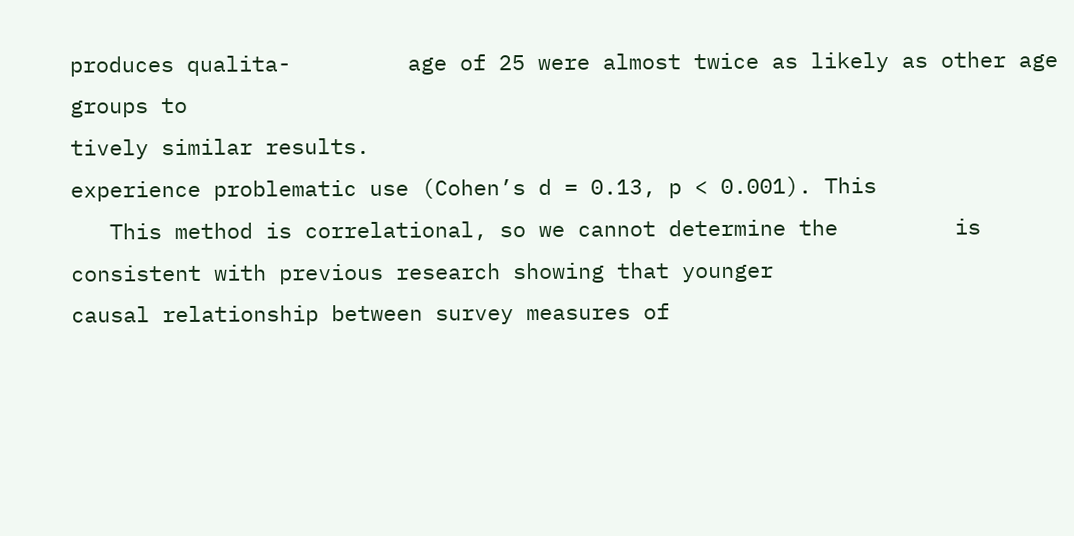produces qualita-         age of 25 were almost twice as likely as other age groups to
tively similar results.                                             experience problematic use (Cohen’s d = 0.13, p < 0.001). This
   This method is correlational, so we cannot determine the         is consistent with previous research showing that younger
causal relationship between survey measures of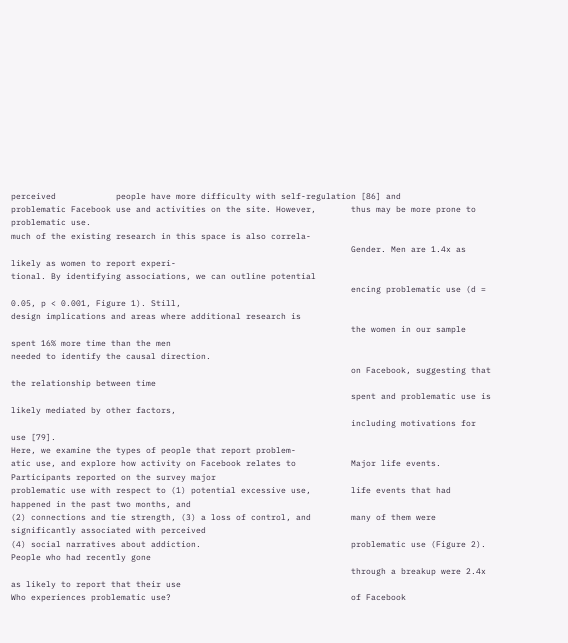perceived            people have more difficulty with self-regulation [86] and
problematic Facebook use and activities on the site. However,       thus may be more prone to problematic use.
much of the existing research in this space is also correla-
                                                                    Gender. Men are 1.4x as likely as women to report experi-
tional. By identifying associations, we can outline potential
                                                                    encing problematic use (d = 0.05, p < 0.001, Figure 1). Still,
design implications and areas where additional research is
                                                                    the women in our sample spent 16% more time than the men
needed to identify the causal direction.
                                                                    on Facebook, suggesting that the relationship between time
                                                                    spent and problematic use is likely mediated by other factors,
                                                                    including motivations for use [79].
Here, we examine the types of people that report problem-
atic use, and explore how activity on Facebook relates to           Major life events. Participants reported on the survey major
problematic use with respect to (1) potential excessive use,        life events that had happened in the past two months, and
(2) connections and tie strength, (3) a loss of control, and        many of them were significantly associated with perceived
(4) social narratives about addiction.                              problematic use (Figure 2). People who had recently gone
                                                                    through a breakup were 2.4x as likely to report that their use
Who experiences problematic use?                                    of Facebook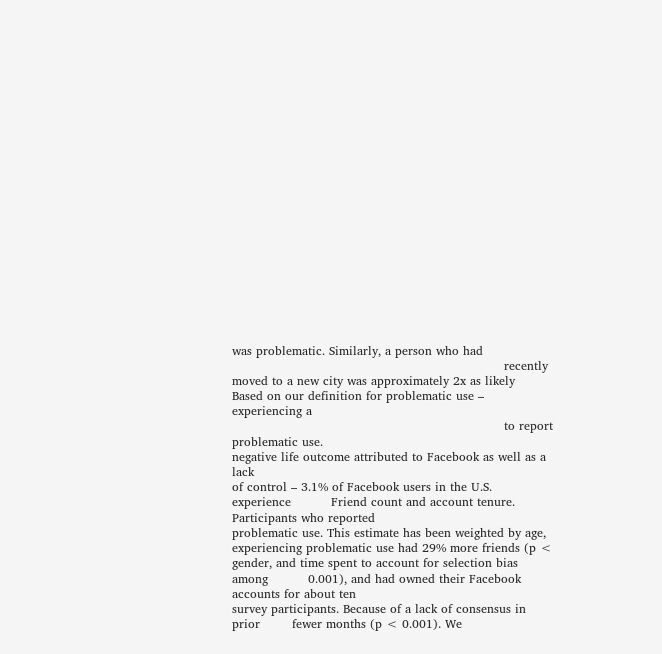was problematic. Similarly, a person who had
                                                                    recently moved to a new city was approximately 2x as likely
Based on our definition for problematic use – experiencing a
                                                                    to report problematic use.
negative life outcome attributed to Facebook as well as a lack
of control – 3.1% of Facebook users in the U.S. experience          Friend count and account tenure. Participants who reported
problematic use. This estimate has been weighted by age,            experiencing problematic use had 29% more friends (p <
gender, and time spent to account for selection bias among          0.001), and had owned their Facebook accounts for about ten
survey participants. Because of a lack of consensus in prior        fewer months (p < 0.001). We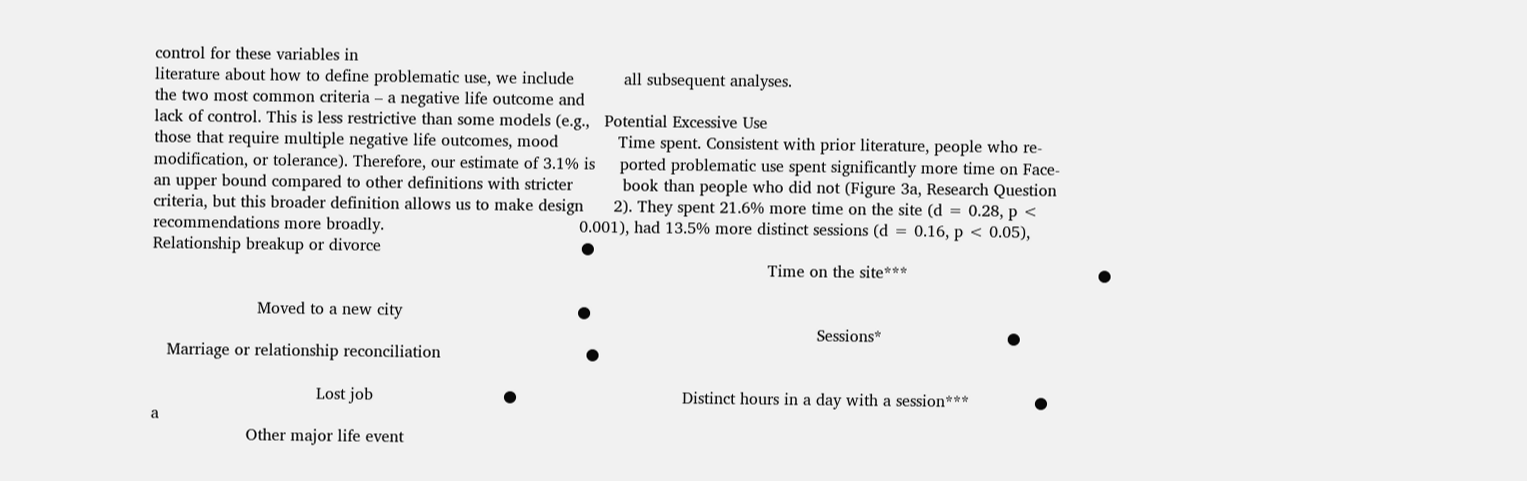control for these variables in
literature about how to define problematic use, we include          all subsequent analyses.
the two most common criteria – a negative life outcome and
lack of control. This is less restrictive than some models (e.g.,   Potential Excessive Use
those that require multiple negative life outcomes, mood            Time spent. Consistent with prior literature, people who re-
modification, or tolerance). Therefore, our estimate of 3.1% is     ported problematic use spent significantly more time on Face-
an upper bound compared to other definitions with stricter          book than people who did not (Figure 3a, Research Question
criteria, but this broader definition allows us to make design      2). They spent 21.6% more time on the site (d = 0.28, p <
recommendations more broadly.                                       0.001), had 13.5% more distinct sessions (d = 0.16, p < 0.05),
Relationship breakup or divorce                                        ●
                                                                                                                           Time on the site***                                      ●

                     Moved to a new city                                   ●
                                                                                                                                     Sessions*                         ●
   Marriage or relationship reconciliation                             ●

                                 Lost job                          ●                                 Distinct hours in a day with a session***             ●                                                   a
                   Other major life event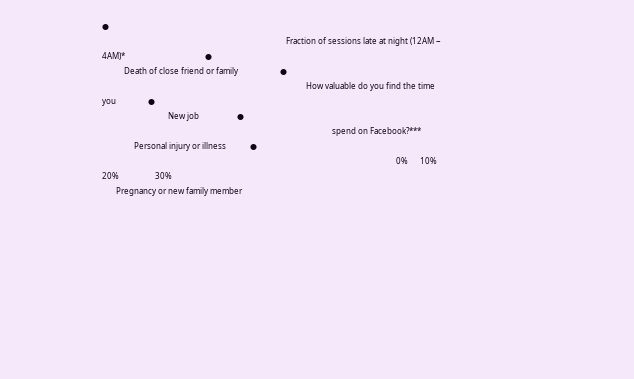●
                                                                                            Fraction of sessions late at night (12AM − 4AM)*                                        ●
           Death of close friend or family                     ●
                                                                                                      How valuable do you find the time you                ●
                                 New job                   ●
                                                                                                                   spend on Facebook?***
                Personal injury or illness            ●
                                                                                                                                                   0%      10%                 20%                  30%
       Pregnancy or new family member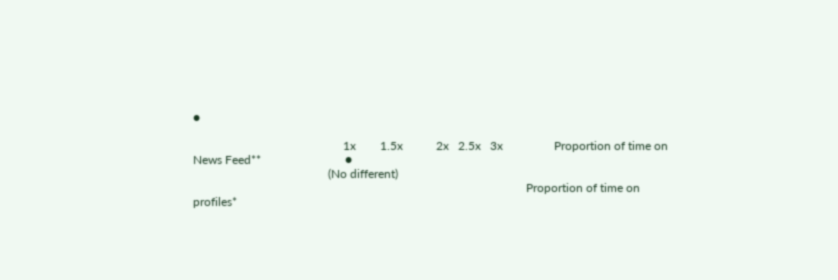●

                                                  1x        1.5x           2x   2.5x   3x                 Proportion of time on News Feed**                            ●
                                             (No different)
                                                                                                               Proportion of time on profiles*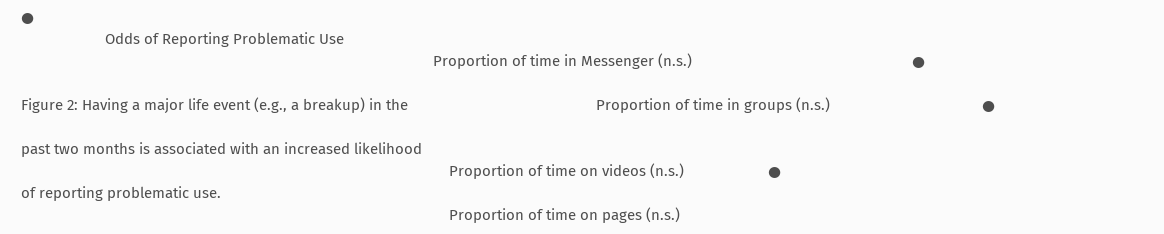●
                     Odds of Reporting Problematic Use
                                                                                                       Proportion of time in Messenger (n.s.)                                                       ●

Figure 2: Having a major life event (e.g., a breakup) in the                                               Proportion of time in groups (n.s.)                                      ●

past two months is associated with an increased likelihood
                                                                                                           Proportion of time on videos (n.s.)                     ●
of reporting problematic use.
                                                                                                           Proportion of time on pages (n.s.)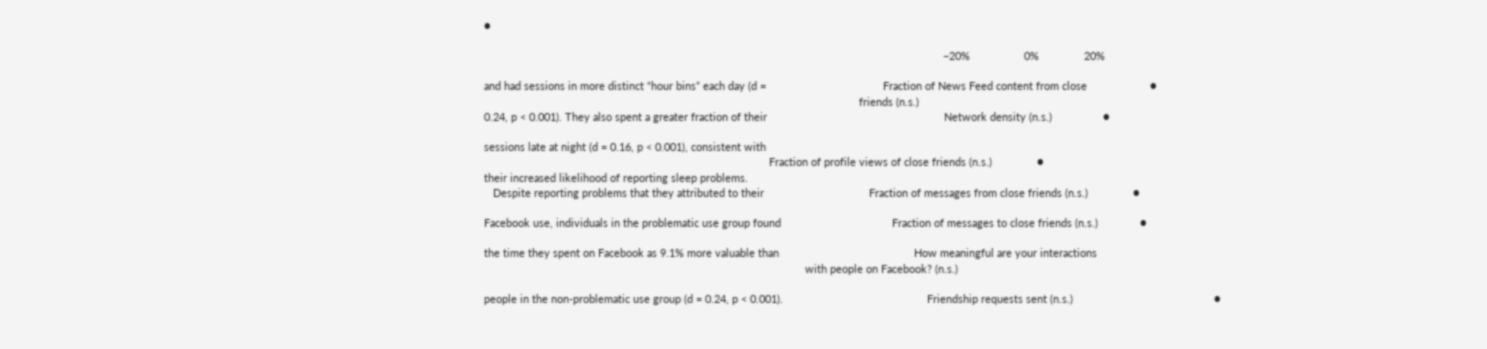●

                                                                                                                                                         −20%                  0%               20%

and had sessions in more distinct “hour bins” each day (d =                                       Fraction of News Feed content from close                     ●
                                                                                                                             friends (n.s.)
0.24, p < 0.001). They also spent a greater fraction of their                                                           Network density (n.s.)                 ●

sessions late at night (d = 0.16, p < 0.001), consistent with
                                                                                               Fraction of profile views of close friends (n.s.)               ●
their increased likelihood of reporting sleep problems.
   Despite reporting problems that they attributed to their                                   Fraction of messages from close friends (n.s.)               ●

Facebook use, individuals in the problematic use group found                                     Fraction of messages to close friends (n.s.)              ●

the time they spent on Facebook as 9.1% more valuable than                                             How meaningful are your interactions
                                                                                                           with people on Facebook? (n.s.)

people in the non-problematic use group (d = 0.24, p < 0.001).                                                Friendship requests sent (n.s.)                                               ●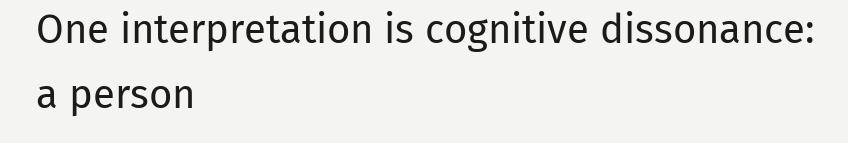One interpretation is cognitive dissonance: a person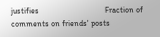justifies                                 Fraction of comments on friends' posts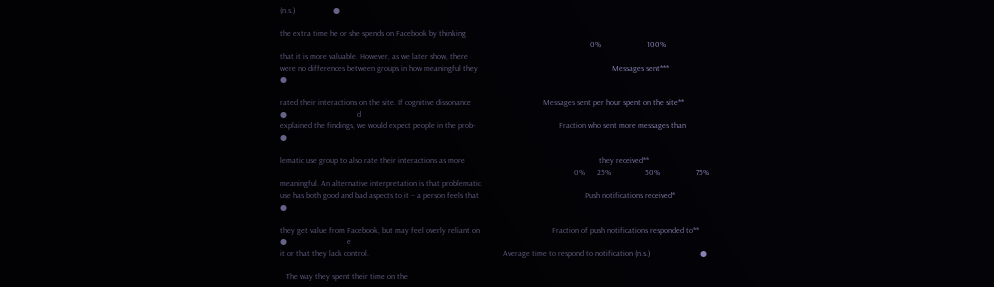(n.s.)                   ●

the extra time he or she spends on Facebook by thinking
                                                                                                                                                           0%                       100%
that it is more valuable. However, as we later show, there
were no differences between groups in how meaningful they                                                                   Messages sent***                                                ●

rated their interactions on the site. If cognitive dissonance                                    Messages sent per hour spent on the site**                                ●                                   d
explained the findings, we would expect people in the prob-                                          Fraction who sent more messages than                              ●

lematic use group to also rate their interactions as more                                                                   they received**
                                                                                                                                                   0%      25%                 50%                  75%
meaningful. An alternative interpretation is that problematic
use has both good and bad aspects to it – a person feels that                                                     Push notifications received*                                                      ●

they get value from Facebook, but may feel overly reliant on                                    Fraction of push notifications responded to**                                   ●                              e
it or that they lack control.                                                                   Average time to respond to notification (n.s.)                         ●

   The way they spent their time on the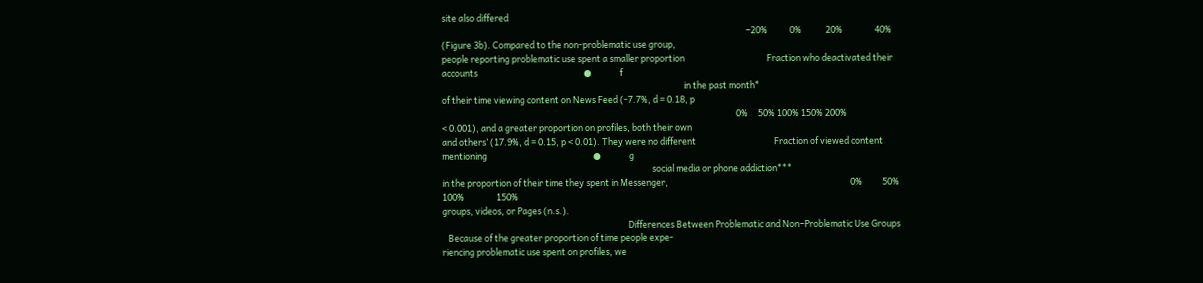site also differed
                                                                                                                                                        −20%           0%            20%                40%
(Figure 3b). Compared to the non-problematic use group,
people reporting problematic use spent a smaller proportion                                         Fraction who deactivated their accounts                                                     ●              f
                                                                                                                         in the past month*
of their time viewing content on News Feed (-7.7%, d = 0.18, p
                                                                                                                                                   0%     50% 100% 150% 200%
< 0.001), and a greater proportion on profiles, both their own
and others’ (17.9%, d = 0.15, p < 0.01). They were no different                                       Fraction of viewed content mentioning                                                     ●              g
                                                                                                         social media or phone addiction***
in the proportion of their time they spent in Messenger,                                                                                           0%          50%                  100%                150%
groups, videos, or Pages (n.s.).
                                                                                             Differences Between Problematic and Non−Problematic Use Groups
   Because of the greater proportion of time people expe-
riencing problematic use spent on profiles, we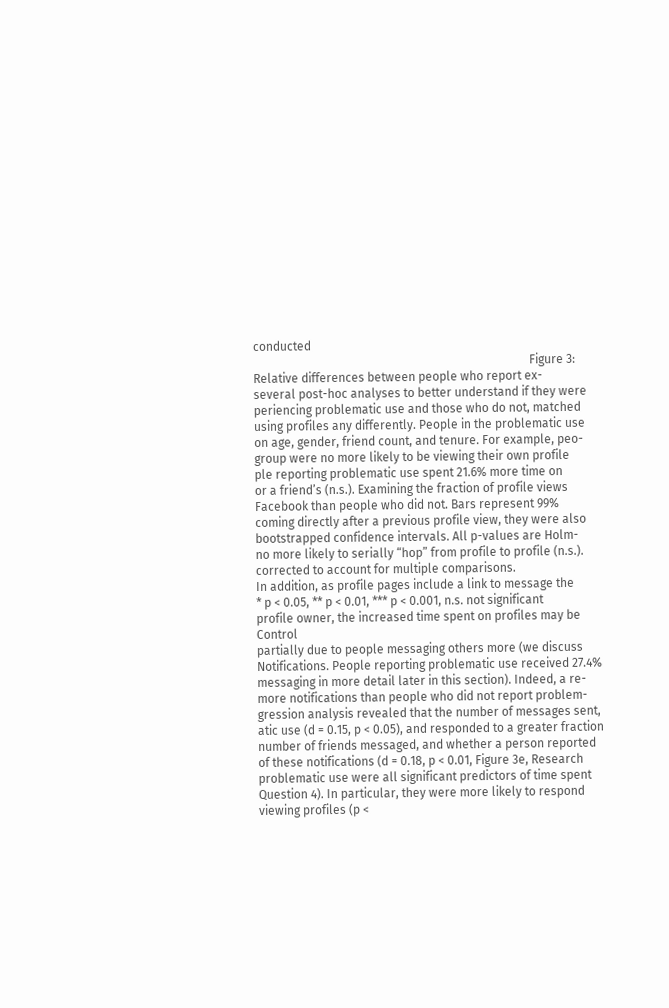conducted
                                                                                            Figure 3: Relative differences between people who report ex-
several post-hoc analyses to better understand if they were                                 periencing problematic use and those who do not, matched
using profiles any differently. People in the problematic use                               on age, gender, friend count, and tenure. For example, peo-
group were no more likely to be viewing their own profile                                   ple reporting problematic use spent 21.6% more time on
or a friend’s (n.s.). Examining the fraction of profile views                               Facebook than people who did not. Bars represent 99%
coming directly after a previous profile view, they were also                               bootstrapped confidence intervals. All p-values are Holm-
no more likely to serially “hop” from profile to profile (n.s.).                            corrected to account for multiple comparisons.
In addition, as profile pages include a link to message the                                 * p < 0.05, ** p < 0.01, *** p < 0.001, n.s. not significant
profile owner, the increased time spent on profiles may be         Control
partially due to people messaging others more (we discuss          Notifications. People reporting problematic use received 27.4%
messaging in more detail later in this section). Indeed, a re-     more notifications than people who did not report problem-
gression analysis revealed that the number of messages sent,       atic use (d = 0.15, p < 0.05), and responded to a greater fraction
number of friends messaged, and whether a person reported          of these notifications (d = 0.18, p < 0.01, Figure 3e, Research
problematic use were all significant predictors of time spent      Question 4). In particular, they were more likely to respond
viewing profiles (p <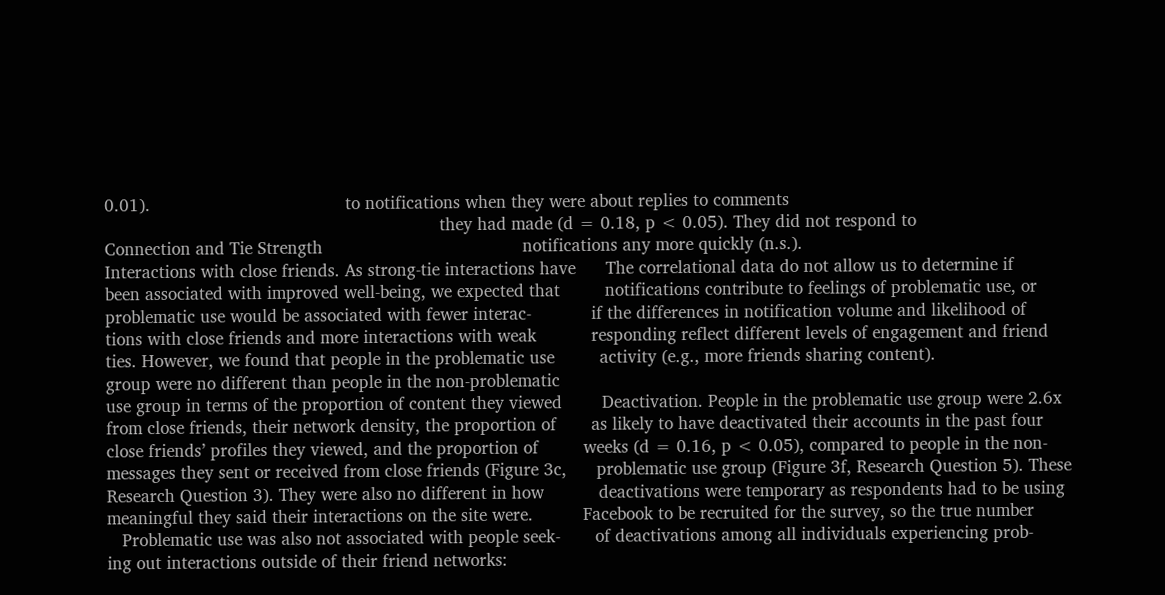0.01).                                       to notifications when they were about replies to comments
                                                                   they had made (d = 0.18, p < 0.05). They did not respond to
Connection and Tie Strength                                        notifications any more quickly (n.s.).
Interactions with close friends. As strong-tie interactions have      The correlational data do not allow us to determine if
been associated with improved well-being, we expected that         notifications contribute to feelings of problematic use, or
problematic use would be associated with fewer interac-            if the differences in notification volume and likelihood of
tions with close friends and more interactions with weak           responding reflect different levels of engagement and friend
ties. However, we found that people in the problematic use         activity (e.g., more friends sharing content).
group were no different than people in the non-problematic
use group in terms of the proportion of content they viewed        Deactivation. People in the problematic use group were 2.6x
from close friends, their network density, the proportion of       as likely to have deactivated their accounts in the past four
close friends’ profiles they viewed, and the proportion of         weeks (d = 0.16, p < 0.05), compared to people in the non-
messages they sent or received from close friends (Figure 3c,      problematic use group (Figure 3f, Research Question 5). These
Research Question 3). They were also no different in how           deactivations were temporary as respondents had to be using
meaningful they said their interactions on the site were.          Facebook to be recruited for the survey, so the true number
   Problematic use was also not associated with people seek-       of deactivations among all individuals experiencing prob-
ing out interactions outside of their friend networks: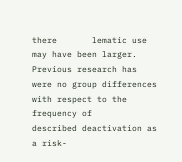there       lematic use may have been larger. Previous research has
were no group differences with respect to the frequency of         described deactivation as a risk-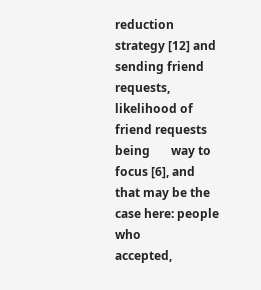reduction strategy [12] and
sending friend requests, likelihood of friend requests being       way to focus [6], and that may be the case here: people who
accepted,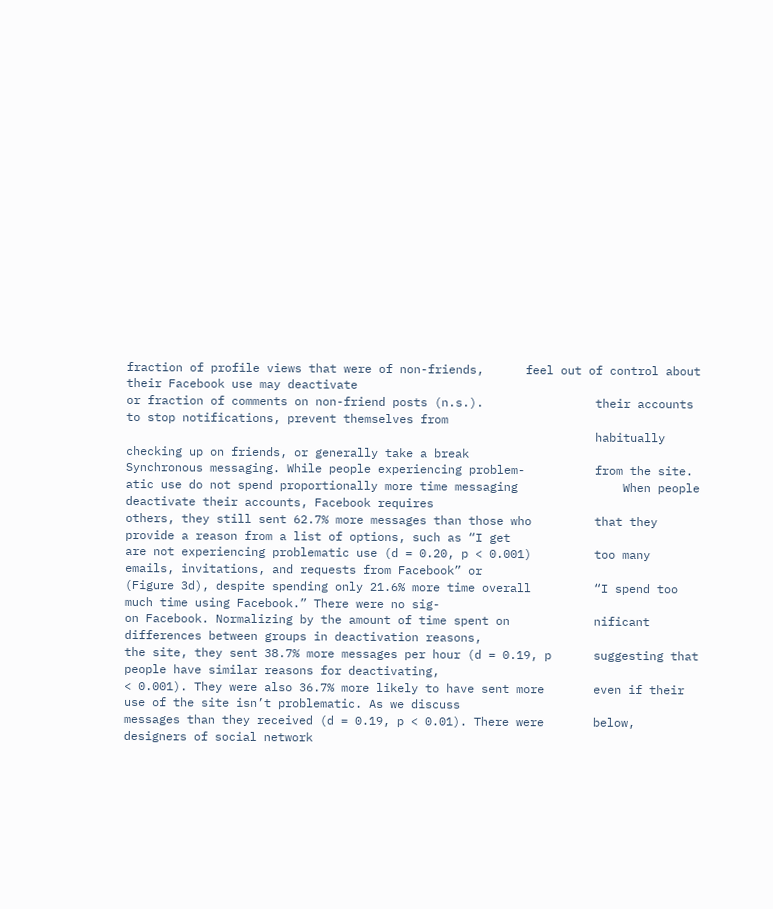fraction of profile views that were of non-friends,      feel out of control about their Facebook use may deactivate
or fraction of comments on non-friend posts (n.s.).                their accounts to stop notifications, prevent themselves from
                                                                   habitually checking up on friends, or generally take a break
Synchronous messaging. While people experiencing problem-          from the site.
atic use do not spend proportionally more time messaging               When people deactivate their accounts, Facebook requires
others, they still sent 62.7% more messages than those who         that they provide a reason from a list of options, such as “I get
are not experiencing problematic use (d = 0.20, p < 0.001)         too many emails, invitations, and requests from Facebook” or
(Figure 3d), despite spending only 21.6% more time overall         “I spend too much time using Facebook.” There were no sig-
on Facebook. Normalizing by the amount of time spent on            nificant differences between groups in deactivation reasons,
the site, they sent 38.7% more messages per hour (d = 0.19, p      suggesting that people have similar reasons for deactivating,
< 0.001). They were also 36.7% more likely to have sent more       even if their use of the site isn’t problematic. As we discuss
messages than they received (d = 0.19, p < 0.01). There were       below, designers of social network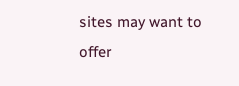sites may want to offer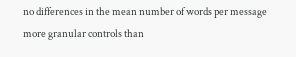no differences in the mean number of words per message             more granular controls than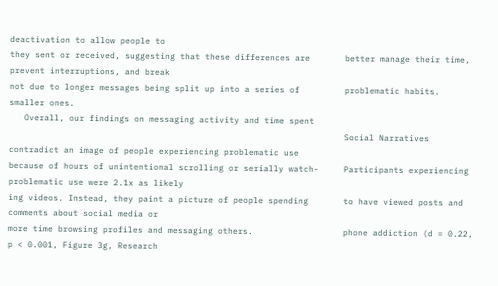deactivation to allow people to
they sent or received, suggesting that these differences are       better manage their time, prevent interruptions, and break
not due to longer messages being split up into a series of         problematic habits.
smaller ones.
   Overall, our findings on messaging activity and time spent
                                                                   Social Narratives
contradict an image of people experiencing problematic use
because of hours of unintentional scrolling or serially watch-     Participants experiencing problematic use were 2.1x as likely
ing videos. Instead, they paint a picture of people spending       to have viewed posts and comments about social media or
more time browsing profiles and messaging others.                  phone addiction (d = 0.22, p < 0.001, Figure 3g, Research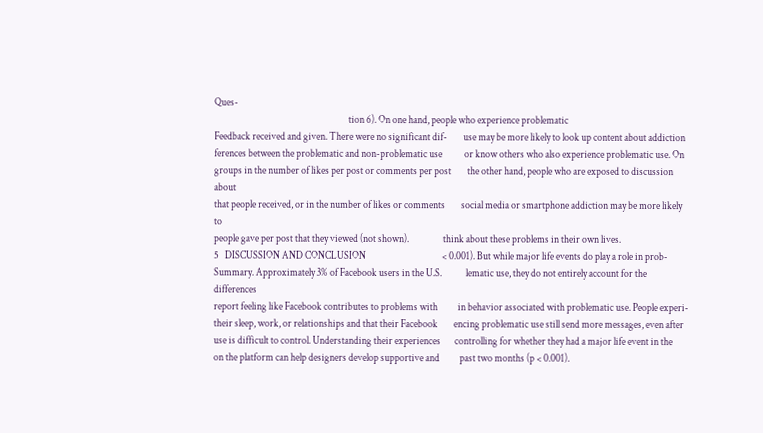Ques-
                                                                   tion 6). On one hand, people who experience problematic
Feedback received and given. There were no significant dif-        use may be more likely to look up content about addiction
ferences between the problematic and non-problematic use           or know others who also experience problematic use. On
groups in the number of likes per post or comments per post        the other hand, people who are exposed to discussion about
that people received, or in the number of likes or comments        social media or smartphone addiction may be more likely to
people gave per post that they viewed (not shown).                 think about these problems in their own lives.
5   DISCUSSION AND CONCLUSION                                      < 0.001). But while major life events do play a role in prob-
Summary. Approximately 3% of Facebook users in the U.S.            lematic use, they do not entirely account for the differences
report feeling like Facebook contributes to problems with          in behavior associated with problematic use. People experi-
their sleep, work, or relationships and that their Facebook        encing problematic use still send more messages, even after
use is difficult to control. Understanding their experiences       controlling for whether they had a major life event in the
on the platform can help designers develop supportive and          past two months (p < 0.001).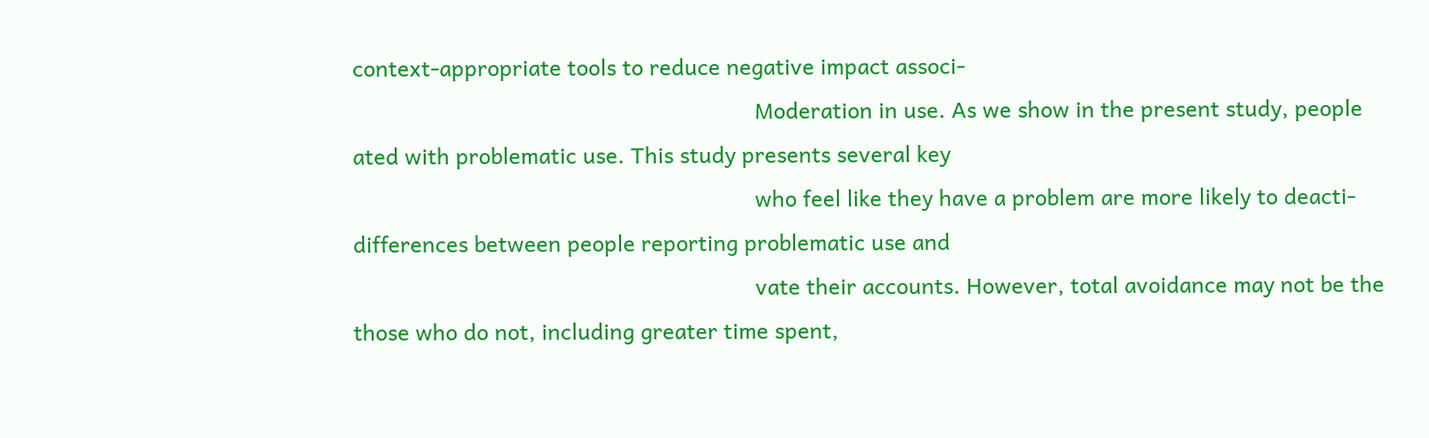context-appropriate tools to reduce negative impact associ-
                                                                   Moderation in use. As we show in the present study, people
ated with problematic use. This study presents several key
                                                                   who feel like they have a problem are more likely to deacti-
differences between people reporting problematic use and
                                                                   vate their accounts. However, total avoidance may not be the
those who do not, including greater time spent,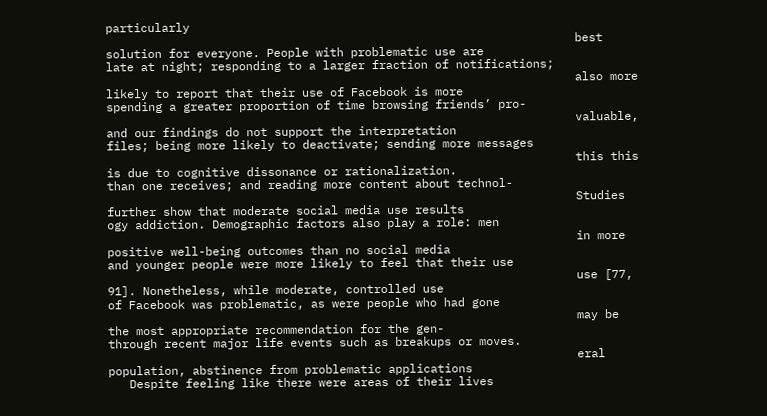particularly
                                                                   best solution for everyone. People with problematic use are
late at night; responding to a larger fraction of notifications;
                                                                   also more likely to report that their use of Facebook is more
spending a greater proportion of time browsing friends’ pro-
                                                                   valuable, and our findings do not support the interpretation
files; being more likely to deactivate; sending more messages
                                                                   this this is due to cognitive dissonance or rationalization.
than one receives; and reading more content about technol-
                                                                   Studies further show that moderate social media use results
ogy addiction. Demographic factors also play a role: men
                                                                   in more positive well-being outcomes than no social media
and younger people were more likely to feel that their use
                                                                   use [77, 91]. Nonetheless, while moderate, controlled use
of Facebook was problematic, as were people who had gone
                                                                   may be the most appropriate recommendation for the gen-
through recent major life events such as breakups or moves.
                                                                   eral population, abstinence from problematic applications
   Despite feeling like there were areas of their lives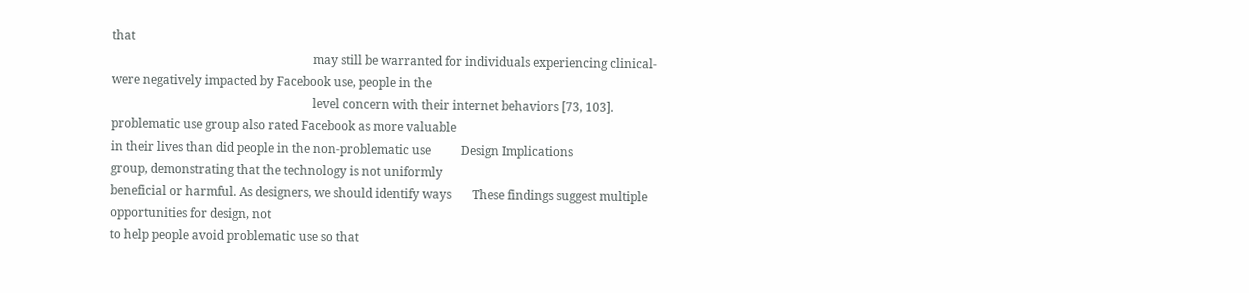that
                                                                   may still be warranted for individuals experiencing clinical-
were negatively impacted by Facebook use, people in the
                                                                   level concern with their internet behaviors [73, 103].
problematic use group also rated Facebook as more valuable
in their lives than did people in the non-problematic use          Design Implications
group, demonstrating that the technology is not uniformly
beneficial or harmful. As designers, we should identify ways       These findings suggest multiple opportunities for design, not
to help people avoid problematic use so that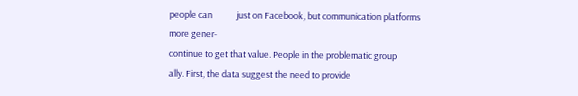people can            just on Facebook, but communication platforms more gener-
continue to get that value. People in the problematic group        ally. First, the data suggest the need to provide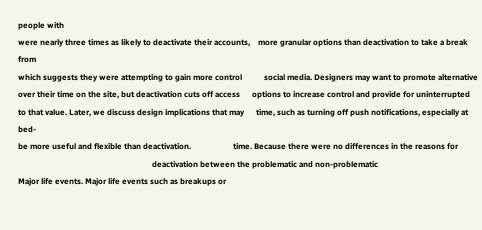people with
were nearly three times as likely to deactivate their accounts,    more granular options than deactivation to take a break from
which suggests they were attempting to gain more control           social media. Designers may want to promote alternative
over their time on the site, but deactivation cuts off access      options to increase control and provide for uninterrupted
to that value. Later, we discuss design implications that may      time, such as turning off push notifications, especially at bed-
be more useful and flexible than deactivation.                     time. Because there were no differences in the reasons for
                                                                   deactivation between the problematic and non-problematic
Major life events. Major life events such as breakups or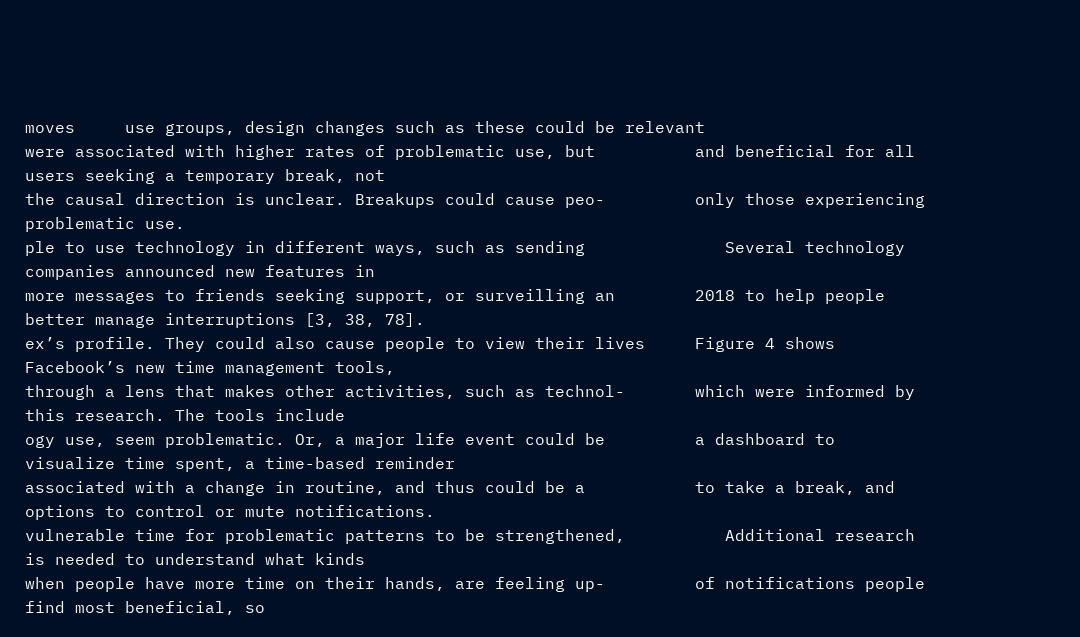moves     use groups, design changes such as these could be relevant
were associated with higher rates of problematic use, but          and beneficial for all users seeking a temporary break, not
the causal direction is unclear. Breakups could cause peo-         only those experiencing problematic use.
ple to use technology in different ways, such as sending              Several technology companies announced new features in
more messages to friends seeking support, or surveilling an        2018 to help people better manage interruptions [3, 38, 78].
ex’s profile. They could also cause people to view their lives     Figure 4 shows Facebook’s new time management tools,
through a lens that makes other activities, such as technol-       which were informed by this research. The tools include
ogy use, seem problematic. Or, a major life event could be         a dashboard to visualize time spent, a time-based reminder
associated with a change in routine, and thus could be a           to take a break, and options to control or mute notifications.
vulnerable time for problematic patterns to be strengthened,          Additional research is needed to understand what kinds
when people have more time on their hands, are feeling up-         of notifications people find most beneficial, so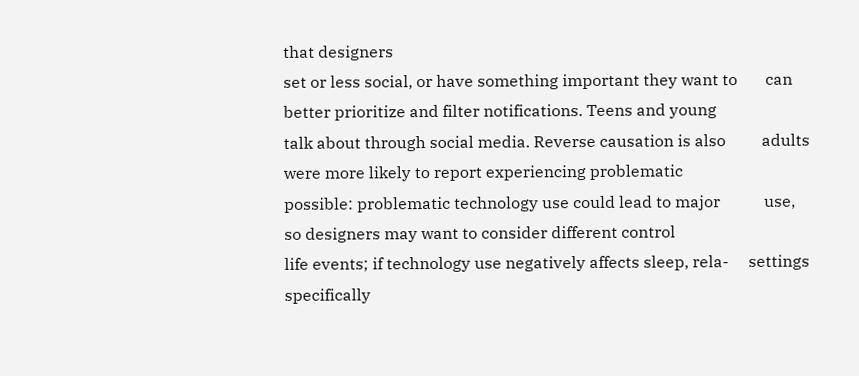that designers
set or less social, or have something important they want to       can better prioritize and filter notifications. Teens and young
talk about through social media. Reverse causation is also         adults were more likely to report experiencing problematic
possible: problematic technology use could lead to major           use, so designers may want to consider different control
life events; if technology use negatively affects sleep, rela-     settings specifically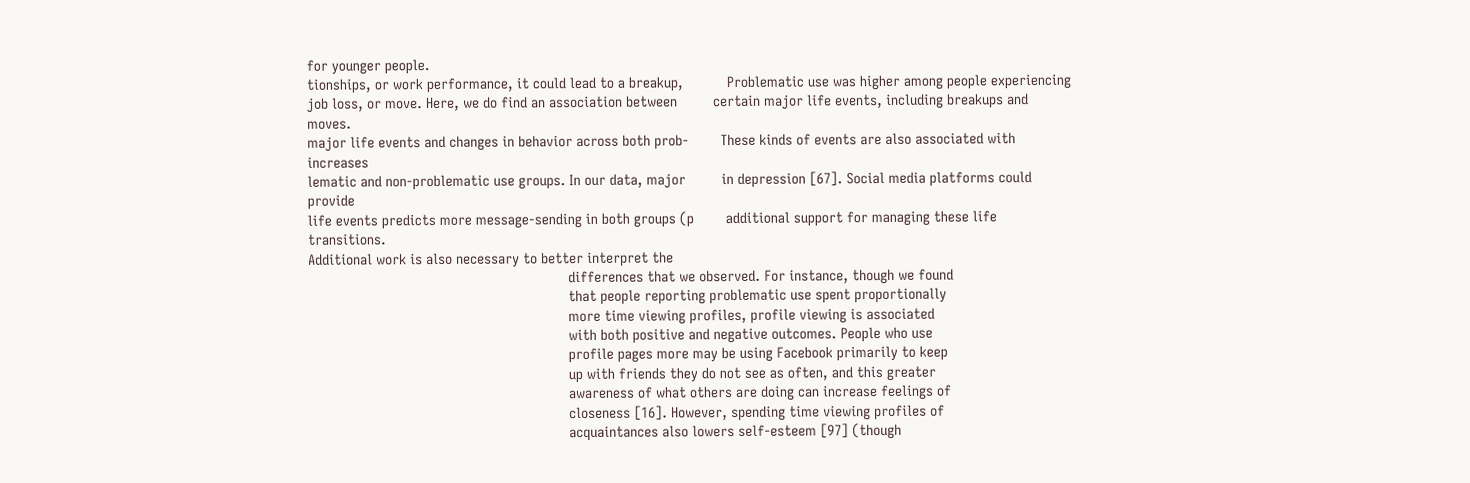for younger people.
tionships, or work performance, it could lead to a breakup,           Problematic use was higher among people experiencing
job loss, or move. Here, we do find an association between         certain major life events, including breakups and moves.
major life events and changes in behavior across both prob-        These kinds of events are also associated with increases
lematic and non-problematic use groups. In our data, major         in depression [67]. Social media platforms could provide
life events predicts more message-sending in both groups (p        additional support for managing these life transitions.
Additional work is also necessary to better interpret the
                                                                 differences that we observed. For instance, though we found
                                                                 that people reporting problematic use spent proportionally
                                                                 more time viewing profiles, profile viewing is associated
                                                                 with both positive and negative outcomes. People who use
                                                                 profile pages more may be using Facebook primarily to keep
                                                                 up with friends they do not see as often, and this greater
                                                                 awareness of what others are doing can increase feelings of
                                                                 closeness [16]. However, spending time viewing profiles of
                                                                 acquaintances also lowers self-esteem [97] (though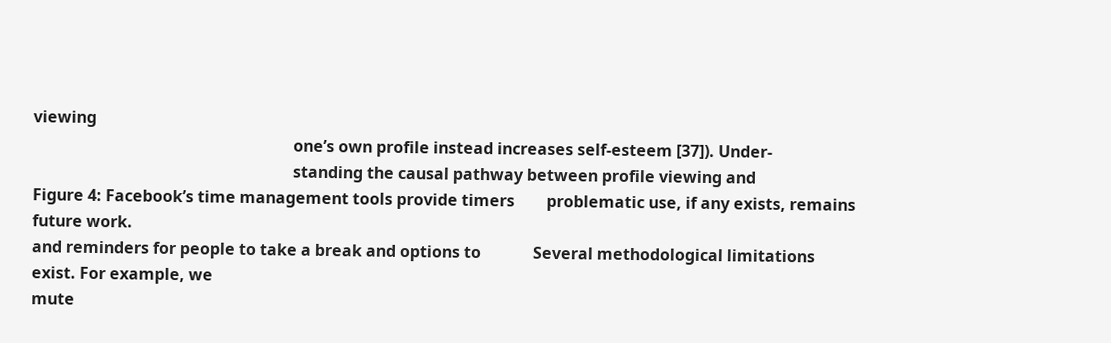viewing
                                                                 one’s own profile instead increases self-esteem [37]). Under-
                                                                 standing the causal pathway between profile viewing and
Figure 4: Facebook’s time management tools provide timers        problematic use, if any exists, remains future work.
and reminders for people to take a break and options to             Several methodological limitations exist. For example, we
mute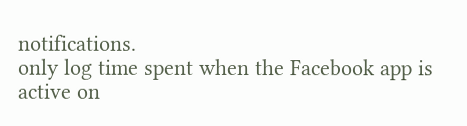notifications.                                              only log time spent when the Facebook app is active on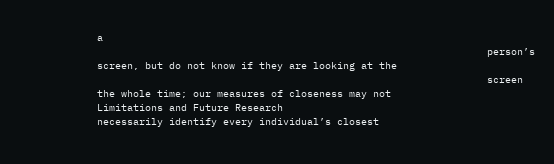a
                                                                 person’s screen, but do not know if they are looking at the
                                                                 screen the whole time; our measures of closeness may not
Limitations and Future Research                                  necessarily identify every individual’s closest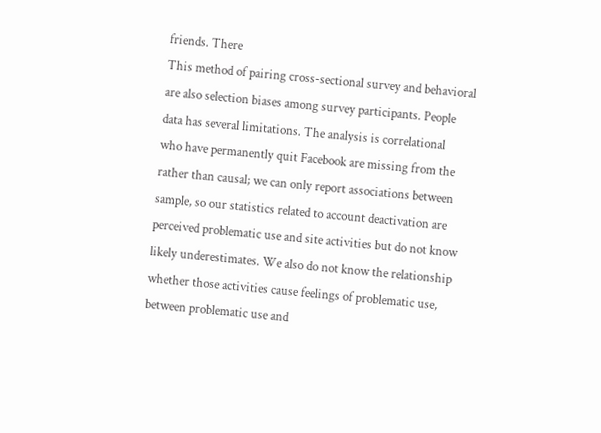friends. There
This method of pairing cross-sectional survey and behavioral     are also selection biases among survey participants. People
data has several limitations. The analysis is correlational      who have permanently quit Facebook are missing from the
rather than causal; we can only report associations between      sample, so our statistics related to account deactivation are
perceived problematic use and site activities but do not know    likely underestimates. We also do not know the relationship
whether those activities cause feelings of problematic use,      between problematic use and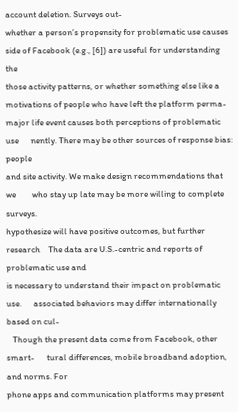account deletion. Surveys out-
whether a person’s propensity for problematic use causes         side of Facebook (e.g., [6]) are useful for understanding the
those activity patterns, or whether something else like a        motivations of people who have left the platform perma-
major life event causes both perceptions of problematic use      nently. There may be other sources of response bias: people
and site activity. We make design recommendations that we        who stay up late may be more willing to complete surveys.
hypothesize will have positive outcomes, but further research    The data are U.S.-centric and reports of problematic use and
is necessary to understand their impact on problematic use.      associated behaviors may differ internationally based on cul-
   Though the present data come from Facebook, other smart-      tural differences, mobile broadband adoption, and norms. For
phone apps and communication platforms may present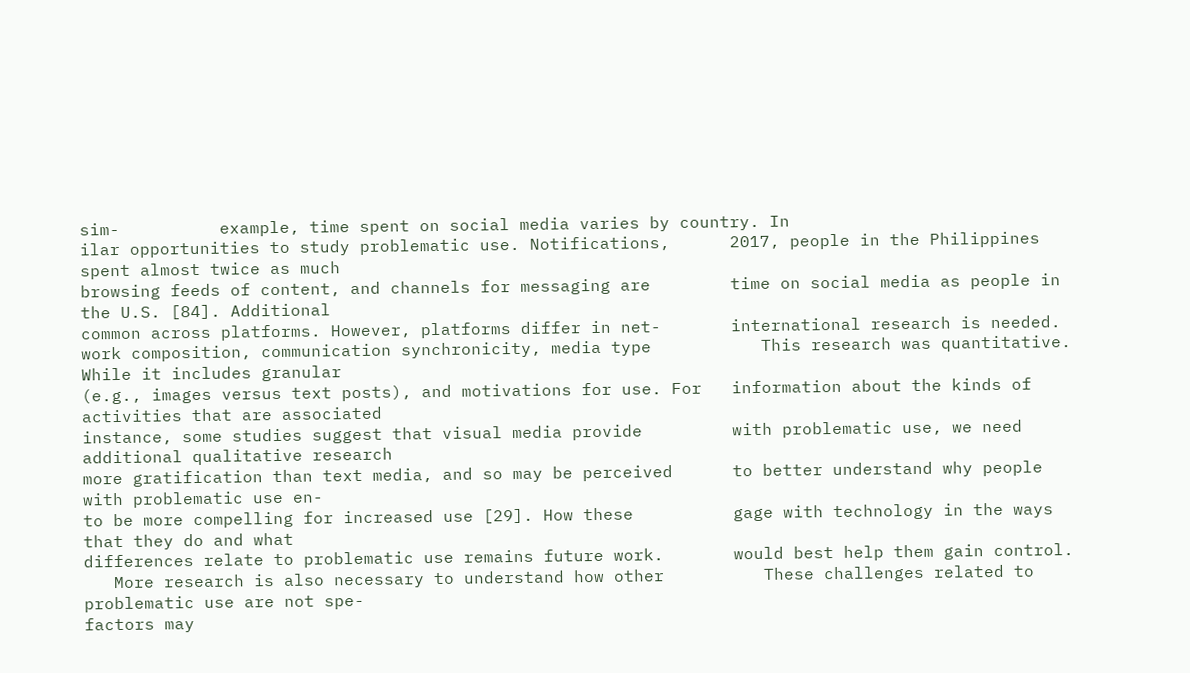sim-          example, time spent on social media varies by country. In
ilar opportunities to study problematic use. Notifications,      2017, people in the Philippines spent almost twice as much
browsing feeds of content, and channels for messaging are        time on social media as people in the U.S. [84]. Additional
common across platforms. However, platforms differ in net-       international research is needed.
work composition, communication synchronicity, media type           This research was quantitative. While it includes granular
(e.g., images versus text posts), and motivations for use. For   information about the kinds of activities that are associated
instance, some studies suggest that visual media provide         with problematic use, we need additional qualitative research
more gratification than text media, and so may be perceived      to better understand why people with problematic use en-
to be more compelling for increased use [29]. How these          gage with technology in the ways that they do and what
differences relate to problematic use remains future work.       would best help them gain control.
   More research is also necessary to understand how other          These challenges related to problematic use are not spe-
factors may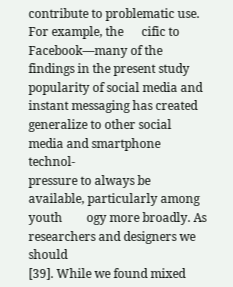contribute to problematic use. For example, the      cific to Facebook—many of the findings in the present study
popularity of social media and instant messaging has created     generalize to other social media and smartphone technol-
pressure to always be available, particularly among youth        ogy more broadly. As researchers and designers we should
[39]. While we found mixed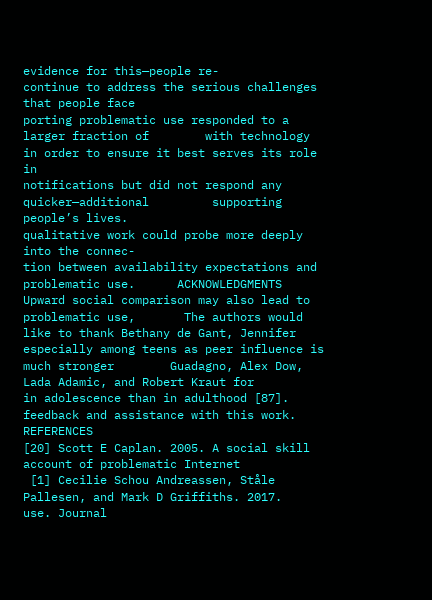evidence for this—people re-          continue to address the serious challenges that people face
porting problematic use responded to a larger fraction of        with technology in order to ensure it best serves its role in
notifications but did not respond any quicker—additional         supporting people’s lives.
qualitative work could probe more deeply into the connec-
tion between availability expectations and problematic use.      ACKNOWLEDGMENTS
Upward social comparison may also lead to problematic use,       The authors would like to thank Bethany de Gant, Jennifer
especially among teens as peer influence is much stronger        Guadagno, Alex Dow, Lada Adamic, and Robert Kraut for
in adolescence than in adulthood [87].                           feedback and assistance with this work.
REFERENCES                                                                      [20] Scott E Caplan. 2005. A social skill account of problematic Internet
 [1] Cecilie Schou Andreassen, Ståle Pallesen, and Mark D Griffiths. 2017.           use. Journal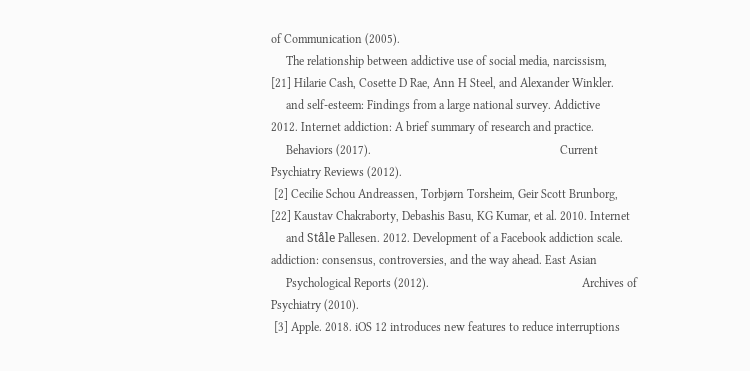of Communication (2005).
     The relationship between addictive use of social media, narcissism,        [21] Hilarie Cash, Cosette D Rae, Ann H Steel, and Alexander Winkler.
     and self-esteem: Findings from a large national survey. Addictive               2012. Internet addiction: A brief summary of research and practice.
     Behaviors (2017).                                                               Current Psychiatry Reviews (2012).
 [2] Cecilie Schou Andreassen, Torbjørn Torsheim, Geir Scott Brunborg,          [22] Kaustav Chakraborty, Debashis Basu, KG Kumar, et al. 2010. Internet
     and Ståle Pallesen. 2012. Development of a Facebook addiction scale.            addiction: consensus, controversies, and the way ahead. East Asian
     Psychological Reports (2012).                                                   Archives of Psychiatry (2010).
 [3] Apple. 2018. iOS 12 introduces new features to reduce interruptions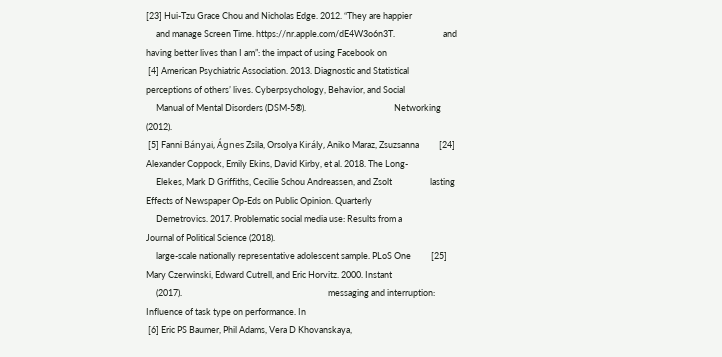[23] Hui-Tzu Grace Chou and Nicholas Edge. 2012. “They are happier
     and manage Screen Time. https://nr.apple.com/dE4W3o6n3T.                        and having better lives than I am”: the impact of using Facebook on
 [4] American Psychiatric Association. 2013. Diagnostic and Statistical              perceptions of others’ lives. Cyberpsychology, Behavior, and Social
     Manual of Mental Disorders (DSM-5®).                                            Networking (2012).
 [5] Fanni Bányai, Ágnes Zsila, Orsolya Király, Aniko Maraz, Zsuzsanna          [24] Alexander Coppock, Emily Ekins, David Kirby, et al. 2018. The Long-
     Elekes, Mark D Griffiths, Cecilie Schou Andreassen, and Zsolt                   lasting Effects of Newspaper Op-Eds on Public Opinion. Quarterly
     Demetrovics. 2017. Problematic social media use: Results from a                 Journal of Political Science (2018).
     large-scale nationally representative adolescent sample. PLoS One          [25] Mary Czerwinski, Edward Cutrell, and Eric Horvitz. 2000. Instant
     (2017).                                                                         messaging and interruption: Influence of task type on performance. In
 [6] Eric PS Baumer, Phil Adams, Vera D Khovanskaya,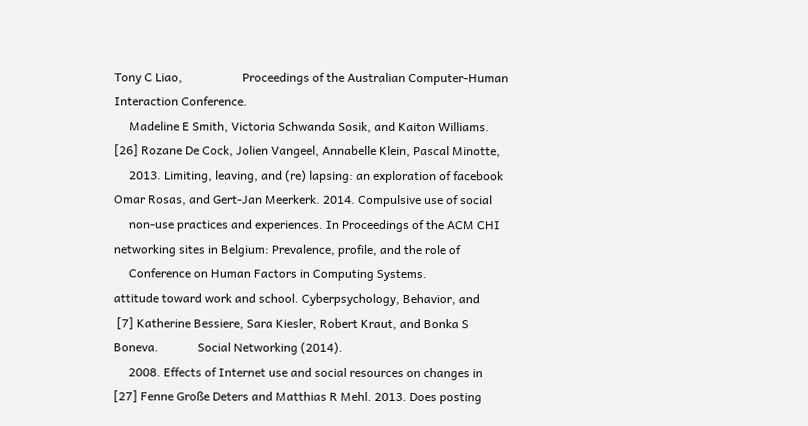Tony C Liao,                    Proceedings of the Australian Computer-Human Interaction Conference.
     Madeline E Smith, Victoria Schwanda Sosik, and Kaiton Williams.            [26] Rozane De Cock, Jolien Vangeel, Annabelle Klein, Pascal Minotte,
     2013. Limiting, leaving, and (re) lapsing: an exploration of facebook           Omar Rosas, and Gert-Jan Meerkerk. 2014. Compulsive use of social
     non-use practices and experiences. In Proceedings of the ACM CHI                networking sites in Belgium: Prevalence, profile, and the role of
     Conference on Human Factors in Computing Systems.                               attitude toward work and school. Cyberpsychology, Behavior, and
 [7] Katherine Bessiere, Sara Kiesler, Robert Kraut, and Bonka S Boneva.             Social Networking (2014).
     2008. Effects of Internet use and social resources on changes in           [27] Fenne Große Deters and Matthias R Mehl. 2013. Does posting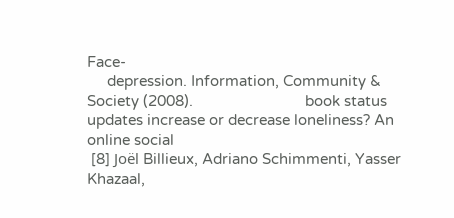Face-
     depression. Information, Community & Society (2008).                            book status updates increase or decrease loneliness? An online social
 [8] Joël Billieux, Adriano Schimmenti, Yasser Khazaal,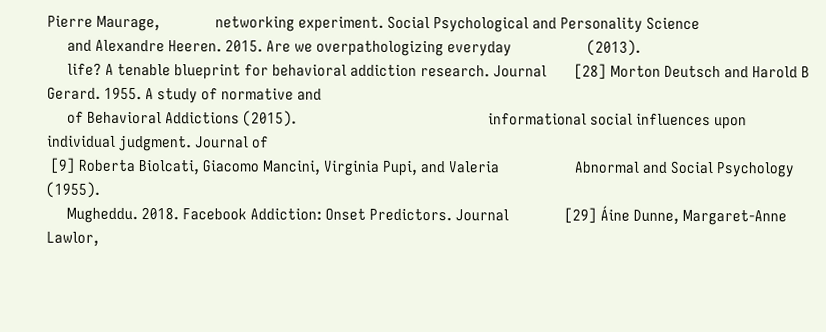Pierre Maurage,              networking experiment. Social Psychological and Personality Science
     and Alexandre Heeren. 2015. Are we overpathologizing everyday                   (2013).
     life? A tenable blueprint for behavioral addiction research. Journal       [28] Morton Deutsch and Harold B Gerard. 1955. A study of normative and
     of Behavioral Addictions (2015).                                                informational social influences upon individual judgment. Journal of
 [9] Roberta Biolcati, Giacomo Mancini, Virginia Pupi, and Valeria                   Abnormal and Social Psychology (1955).
     Mugheddu. 2018. Facebook Addiction: Onset Predictors. Journal              [29] Áine Dunne, Margaret-Anne Lawlor,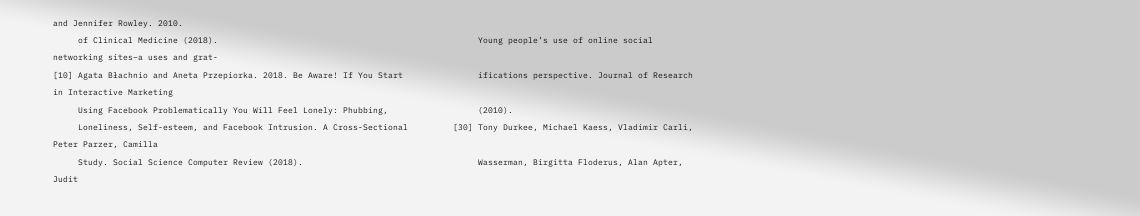and Jennifer Rowley. 2010.
     of Clinical Medicine (2018).                                                    Young people’s use of online social networking sites–a uses and grat-
[10] Agata Błachnio and Aneta Przepiorka. 2018. Be Aware! If You Start               ifications perspective. Journal of Research in Interactive Marketing
     Using Facebook Problematically You Will Feel Lonely: Phubbing,                  (2010).
     Loneliness, Self-esteem, and Facebook Intrusion. A Cross-Sectional         [30] Tony Durkee, Michael Kaess, Vladimir Carli, Peter Parzer, Camilla
     Study. Social Science Computer Review (2018).                                   Wasserman, Birgitta Floderus, Alan Apter, Judit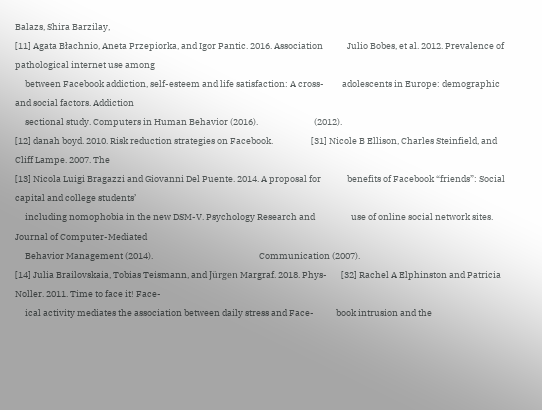Balazs, Shira Barzilay,
[11] Agata Błachnio, Aneta Przepiorka, and Igor Pantic. 2016. Association            Julio Bobes, et al. 2012. Prevalence of pathological internet use among
     between Facebook addiction, self-esteem and life satisfaction: A cross-         adolescents in Europe: demographic and social factors. Addiction
     sectional study. Computers in Human Behavior (2016).                            (2012).
[12] danah boyd. 2010. Risk reduction strategies on Facebook.                   [31] Nicole B Ellison, Charles Steinfield, and Cliff Lampe. 2007. The
[13] Nicola Luigi Bragazzi and Giovanni Del Puente. 2014. A proposal for             benefits of Facebook “friends”: Social capital and college students’
     including nomophobia in the new DSM-V. Psychology Research and                  use of online social network sites. Journal of Computer-Mediated
     Behavior Management (2014).                                                     Communication (2007).
[14] Julia Brailovskaia, Tobias Teismann, and Jürgen Margraf. 2018. Phys-       [32] Rachel A Elphinston and Patricia Noller. 2011. Time to face it! Face-
     ical activity mediates the association between daily stress and Face-           book intrusion and the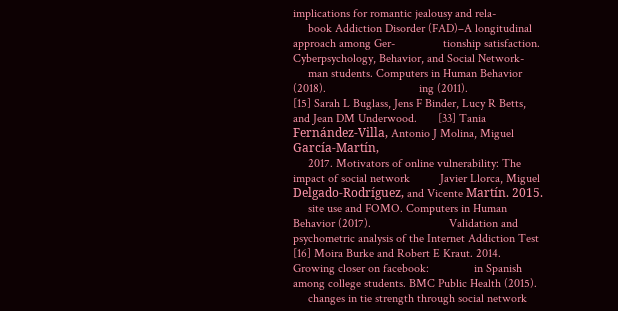implications for romantic jealousy and rela-
     book Addiction Disorder (FAD)–A longitudinal approach among Ger-                tionship satisfaction. Cyberpsychology, Behavior, and Social Network-
     man students. Computers in Human Behavior (2018).                               ing (2011).
[15] Sarah L Buglass, Jens F Binder, Lucy R Betts, and Jean DM Underwood.       [33] Tania Fernández-Villa, Antonio J Molina, Miguel García-Martín,
     2017. Motivators of online vulnerability: The impact of social network          Javier Llorca, Miguel Delgado-Rodríguez, and Vicente Martín. 2015.
     site use and FOMO. Computers in Human Behavior (2017).                          Validation and psychometric analysis of the Internet Addiction Test
[16] Moira Burke and Robert E Kraut. 2014. Growing closer on facebook:               in Spanish among college students. BMC Public Health (2015).
     changes in tie strength through social network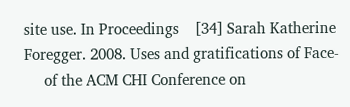site use. In Proceedings    [34] Sarah Katherine Foregger. 2008. Uses and gratifications of Face-
     of the ACM CHI Conference on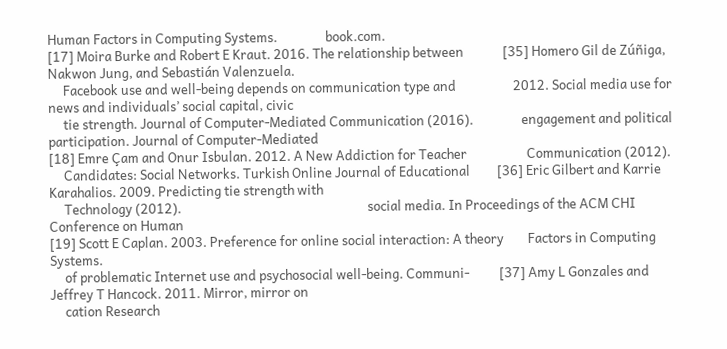Human Factors in Computing Systems.                book.com.
[17] Moira Burke and Robert E Kraut. 2016. The relationship between             [35] Homero Gil de Zúñiga, Nakwon Jung, and Sebastián Valenzuela.
     Facebook use and well-being depends on communication type and                   2012. Social media use for news and individuals’ social capital, civic
     tie strength. Journal of Computer-Mediated Communication (2016).                engagement and political participation. Journal of Computer-Mediated
[18] Emre Çam and Onur Isbulan. 2012. A New Addiction for Teacher                    Communication (2012).
     Candidates: Social Networks. Turkish Online Journal of Educational         [36] Eric Gilbert and Karrie Karahalios. 2009. Predicting tie strength with
     Technology (2012).                                                              social media. In Proceedings of the ACM CHI Conference on Human
[19] Scott E Caplan. 2003. Preference for online social interaction: A theory        Factors in Computing Systems.
     of problematic Internet use and psychosocial well-being. Communi-          [37] Amy L Gonzales and Jeffrey T Hancock. 2011. Mirror, mirror on
     cation Research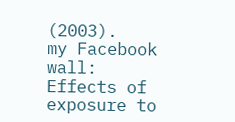(2003).                                                         my Facebook wall: Effects of exposure to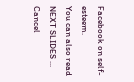Facebook on self-esteem.
You can also read
NEXT SLIDES ... Cancel